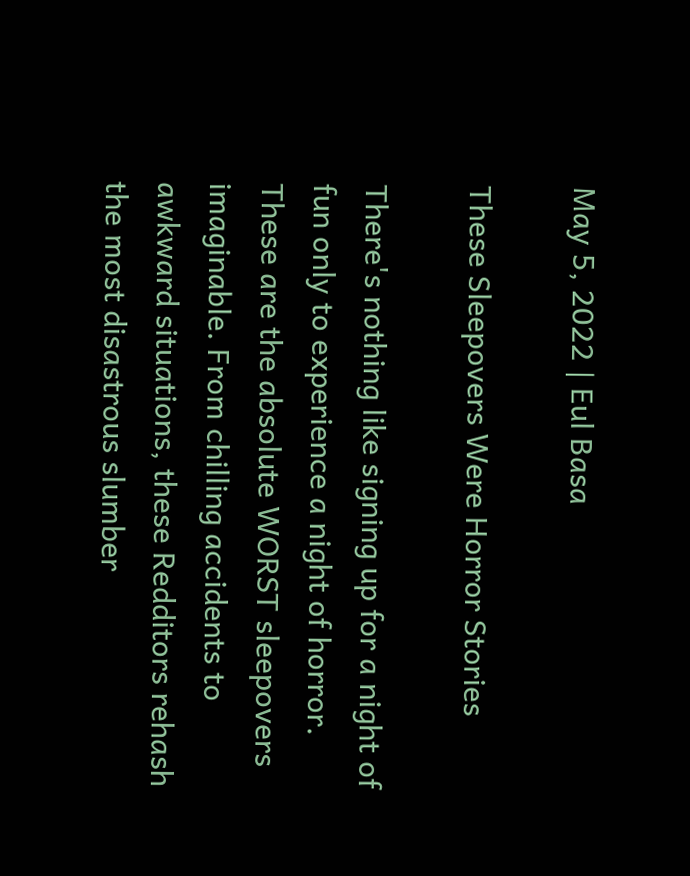May 5, 2022 | Eul Basa

These Sleepovers Were Horror Stories

There's nothing like signing up for a night of fun only to experience a night of horror. These are the absolute WORST sleepovers imaginable. From chilling accidents to awkward situations, these Redditors rehash the most disastrous slumber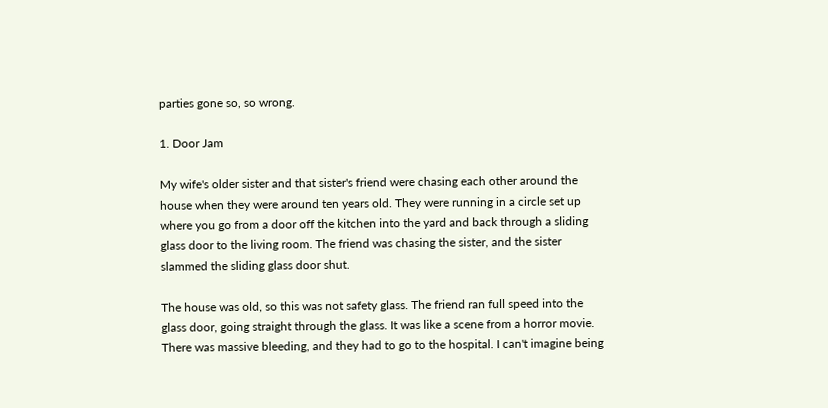parties gone so, so wrong.

1. Door Jam

My wife's older sister and that sister's friend were chasing each other around the house when they were around ten years old. They were running in a circle set up where you go from a door off the kitchen into the yard and back through a sliding glass door to the living room. The friend was chasing the sister, and the sister slammed the sliding glass door shut.

The house was old, so this was not safety glass. The friend ran full speed into the glass door, going straight through the glass. It was like a scene from a horror movie. There was massive bleeding, and they had to go to the hospital. I can't imagine being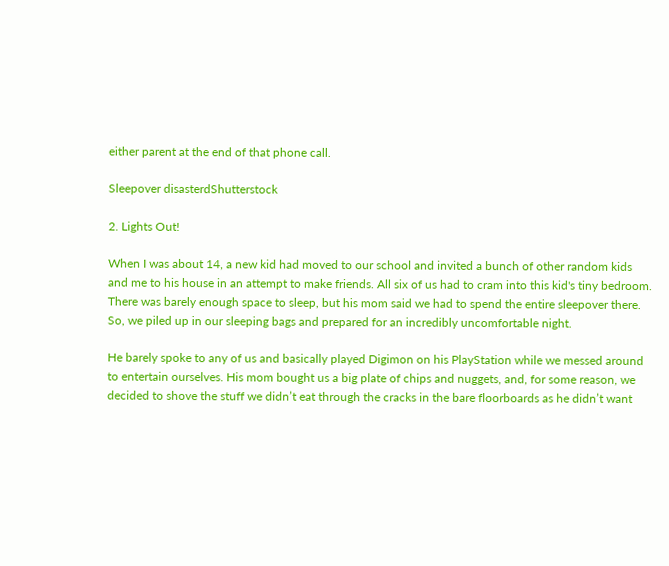either parent at the end of that phone call.

Sleepover disasterdShutterstock

2. Lights Out!

When I was about 14, a new kid had moved to our school and invited a bunch of other random kids and me to his house in an attempt to make friends. All six of us had to cram into this kid's tiny bedroom. There was barely enough space to sleep, but his mom said we had to spend the entire sleepover there. So, we piled up in our sleeping bags and prepared for an incredibly uncomfortable night.

He barely spoke to any of us and basically played Digimon on his PlayStation while we messed around to entertain ourselves. His mom bought us a big plate of chips and nuggets, and, for some reason, we decided to shove the stuff we didn’t eat through the cracks in the bare floorboards as he didn’t want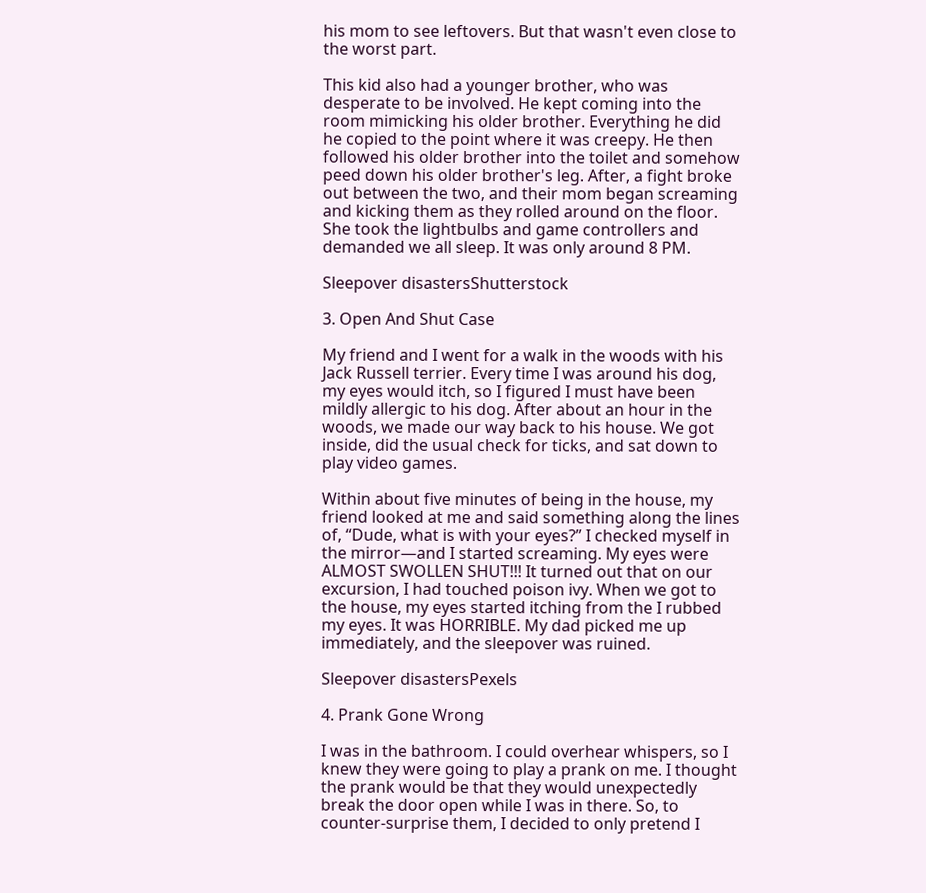his mom to see leftovers. But that wasn't even close to the worst part.

This kid also had a younger brother, who was desperate to be involved. He kept coming into the room mimicking his older brother. Everything he did he copied to the point where it was creepy. He then followed his older brother into the toilet and somehow peed down his older brother's leg. After, a fight broke out between the two, and their mom began screaming and kicking them as they rolled around on the floor. She took the lightbulbs and game controllers and demanded we all sleep. It was only around 8 PM.

Sleepover disastersShutterstock

3. Open And Shut Case

My friend and I went for a walk in the woods with his Jack Russell terrier. Every time I was around his dog, my eyes would itch, so I figured I must have been mildly allergic to his dog. After about an hour in the woods, we made our way back to his house. We got inside, did the usual check for ticks, and sat down to play video games.

Within about five minutes of being in the house, my friend looked at me and said something along the lines of, “Dude, what is with your eyes?” I checked myself in the mirror—and I started screaming. My eyes were ALMOST SWOLLEN SHUT!!! It turned out that on our excursion, I had touched poison ivy. When we got to the house, my eyes started itching from the I rubbed my eyes. It was HORRIBLE. My dad picked me up immediately, and the sleepover was ruined.

Sleepover disastersPexels

4. Prank Gone Wrong

I was in the bathroom. I could overhear whispers, so I knew they were going to play a prank on me. I thought the prank would be that they would unexpectedly break the door open while I was in there. So, to counter-surprise them, I decided to only pretend I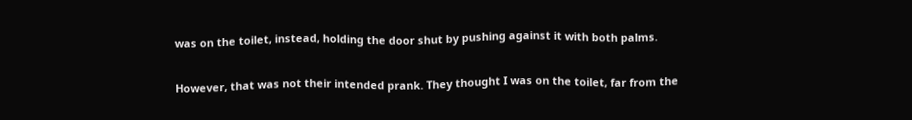was on the toilet, instead, holding the door shut by pushing against it with both palms.

However, that was not their intended prank. They thought I was on the toilet, far from the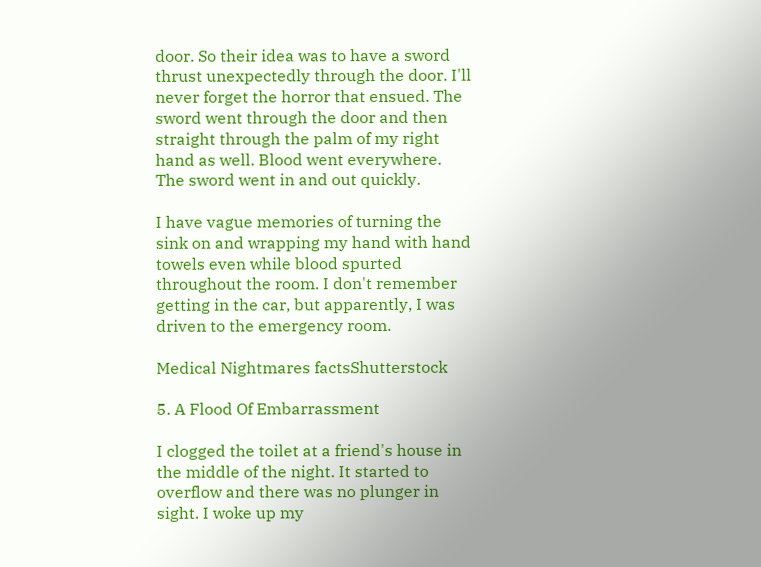door. So their idea was to have a sword thrust unexpectedly through the door. I'll never forget the horror that ensued. The sword went through the door and then straight through the palm of my right hand as well. Blood went everywhere. The sword went in and out quickly.

I have vague memories of turning the sink on and wrapping my hand with hand towels even while blood spurted throughout the room. I don't remember getting in the car, but apparently, I was driven to the emergency room.

Medical Nightmares factsShutterstock

5. A Flood Of Embarrassment

I clogged the toilet at a friend's house in the middle of the night. It started to overflow and there was no plunger in sight. I woke up my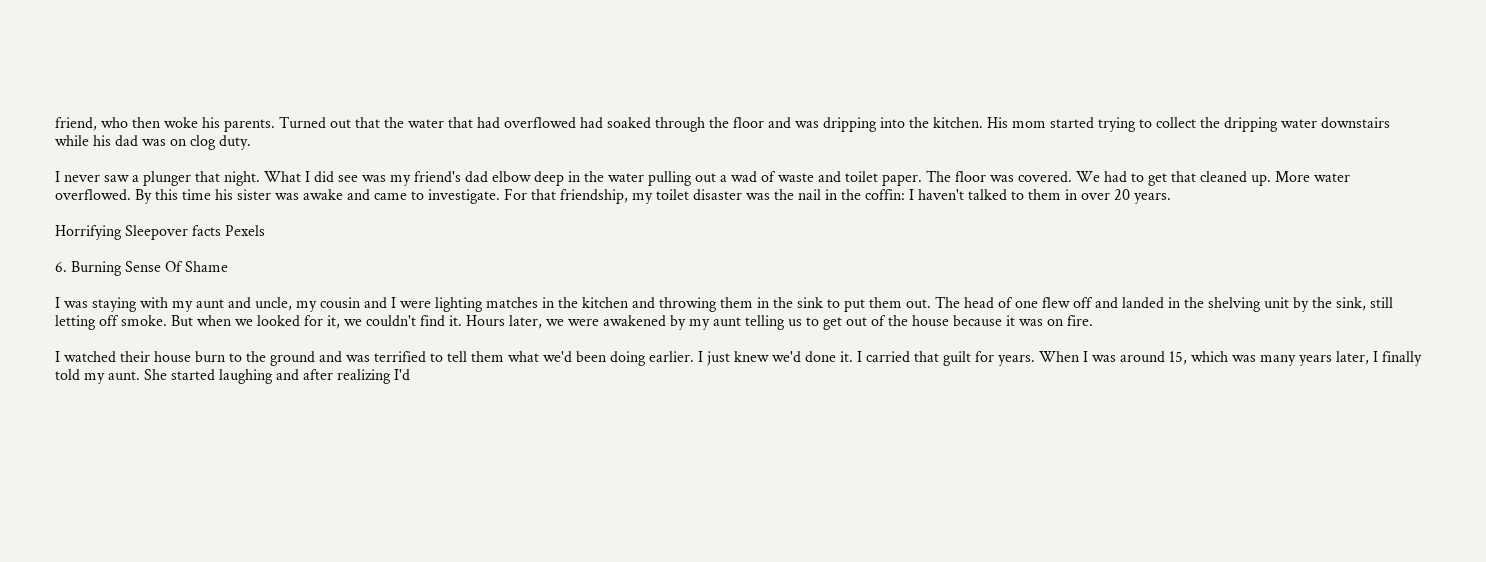friend, who then woke his parents. Turned out that the water that had overflowed had soaked through the floor and was dripping into the kitchen. His mom started trying to collect the dripping water downstairs while his dad was on clog duty.

I never saw a plunger that night. What I did see was my friend's dad elbow deep in the water pulling out a wad of waste and toilet paper. The floor was covered. We had to get that cleaned up. More water overflowed. By this time his sister was awake and came to investigate. For that friendship, my toilet disaster was the nail in the coffin: I haven't talked to them in over 20 years.

Horrifying Sleepover facts Pexels

6. Burning Sense Of Shame

I was staying with my aunt and uncle, my cousin and I were lighting matches in the kitchen and throwing them in the sink to put them out. The head of one flew off and landed in the shelving unit by the sink, still letting off smoke. But when we looked for it, we couldn't find it. Hours later, we were awakened by my aunt telling us to get out of the house because it was on fire.

I watched their house burn to the ground and was terrified to tell them what we'd been doing earlier. I just knew we'd done it. I carried that guilt for years. When I was around 15, which was many years later, I finally told my aunt. She started laughing and after realizing I'd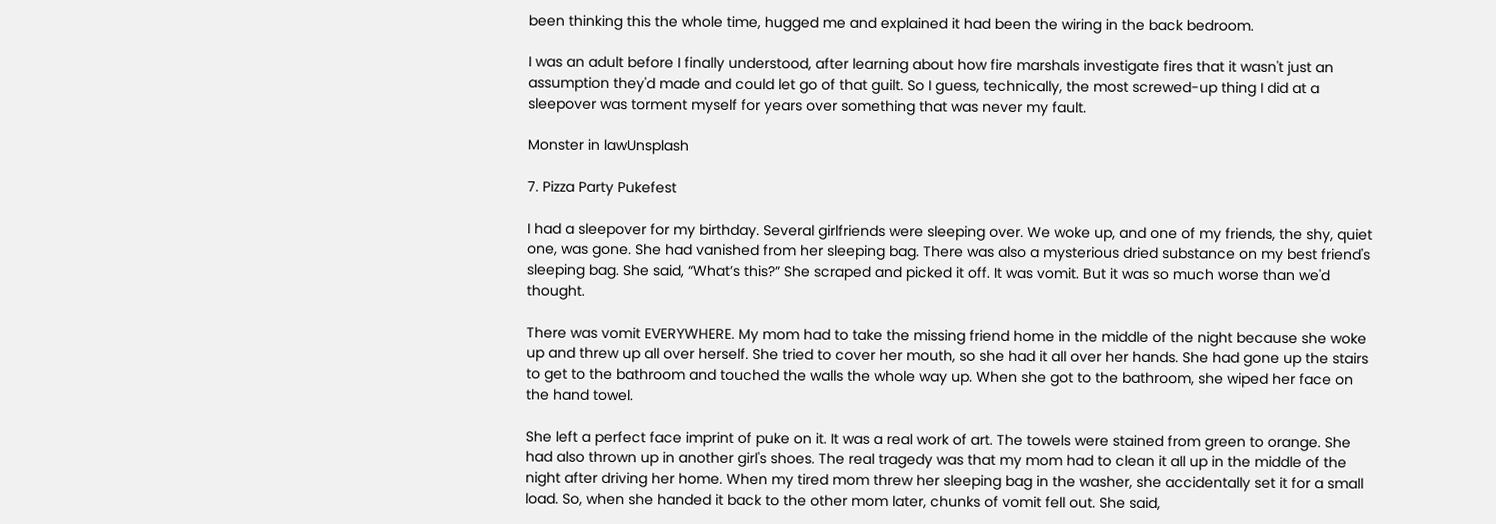been thinking this the whole time, hugged me and explained it had been the wiring in the back bedroom.

I was an adult before I finally understood, after learning about how fire marshals investigate fires that it wasn't just an assumption they'd made and could let go of that guilt. So I guess, technically, the most screwed-up thing I did at a sleepover was torment myself for years over something that was never my fault.

Monster in lawUnsplash

7. Pizza Party Pukefest

I had a sleepover for my birthday. Several girlfriends were sleeping over. We woke up, and one of my friends, the shy, quiet one, was gone. She had vanished from her sleeping bag. There was also a mysterious dried substance on my best friend's sleeping bag. She said, “What’s this?” She scraped and picked it off. It was vomit. But it was so much worse than we'd thought.

There was vomit EVERYWHERE. My mom had to take the missing friend home in the middle of the night because she woke up and threw up all over herself. She tried to cover her mouth, so she had it all over her hands. She had gone up the stairs to get to the bathroom and touched the walls the whole way up. When she got to the bathroom, she wiped her face on the hand towel.

She left a perfect face imprint of puke on it. It was a real work of art. The towels were stained from green to orange. She had also thrown up in another girl's shoes. The real tragedy was that my mom had to clean it all up in the middle of the night after driving her home. When my tired mom threw her sleeping bag in the washer, she accidentally set it for a small load. So, when she handed it back to the other mom later, chunks of vomit fell out. She said,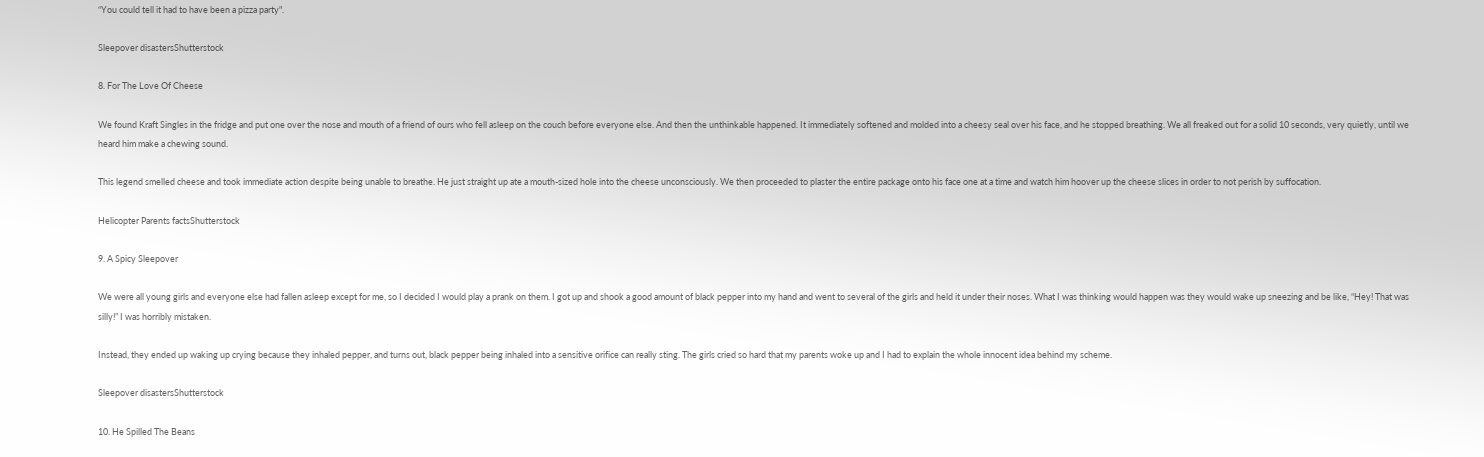“You could tell it had to have been a pizza party".

Sleepover disastersShutterstock

8. For The Love Of Cheese

We found Kraft Singles in the fridge and put one over the nose and mouth of a friend of ours who fell asleep on the couch before everyone else. And then the unthinkable happened. It immediately softened and molded into a cheesy seal over his face, and he stopped breathing. We all freaked out for a solid 10 seconds, very quietly, until we heard him make a chewing sound.

This legend smelled cheese and took immediate action despite being unable to breathe. He just straight up ate a mouth-sized hole into the cheese unconsciously. We then proceeded to plaster the entire package onto his face one at a time and watch him hoover up the cheese slices in order to not perish by suffocation.

Helicopter Parents factsShutterstock

9. A Spicy Sleepover

We were all young girls and everyone else had fallen asleep except for me, so I decided I would play a prank on them. I got up and shook a good amount of black pepper into my hand and went to several of the girls and held it under their noses. What I was thinking would happen was they would wake up sneezing and be like, “Hey! That was silly!” I was horribly mistaken.

Instead, they ended up waking up crying because they inhaled pepper, and turns out, black pepper being inhaled into a sensitive orifice can really sting. The girls cried so hard that my parents woke up and I had to explain the whole innocent idea behind my scheme.

Sleepover disastersShutterstock

10. He Spilled The Beans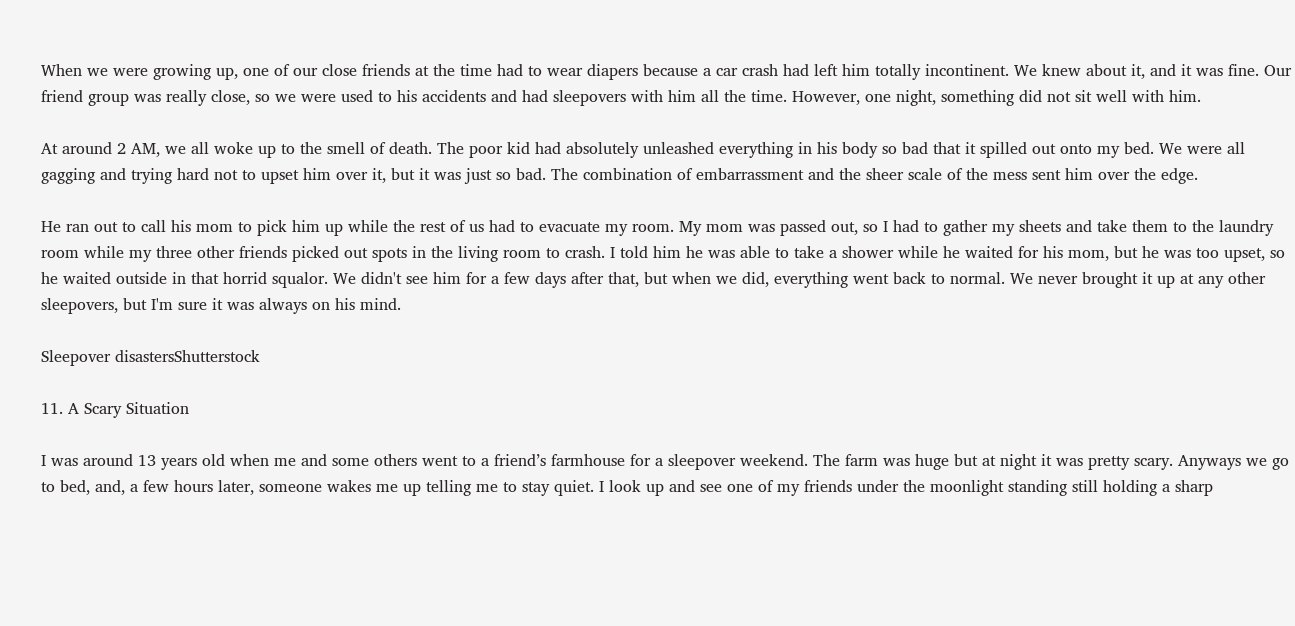When we were growing up, one of our close friends at the time had to wear diapers because a car crash had left him totally incontinent. We knew about it, and it was fine. Our friend group was really close, so we were used to his accidents and had sleepovers with him all the time. However, one night, something did not sit well with him.

At around 2 AM, we all woke up to the smell of death. The poor kid had absolutely unleashed everything in his body so bad that it spilled out onto my bed. We were all gagging and trying hard not to upset him over it, but it was just so bad. The combination of embarrassment and the sheer scale of the mess sent him over the edge.

He ran out to call his mom to pick him up while the rest of us had to evacuate my room. My mom was passed out, so I had to gather my sheets and take them to the laundry room while my three other friends picked out spots in the living room to crash. I told him he was able to take a shower while he waited for his mom, but he was too upset, so he waited outside in that horrid squalor. We didn't see him for a few days after that, but when we did, everything went back to normal. We never brought it up at any other sleepovers, but I'm sure it was always on his mind.

Sleepover disastersShutterstock

11. A Scary Situation

I was around 13 years old when me and some others went to a friend’s farmhouse for a sleepover weekend. The farm was huge but at night it was pretty scary. Anyways we go to bed, and, a few hours later, someone wakes me up telling me to stay quiet. I look up and see one of my friends under the moonlight standing still holding a sharp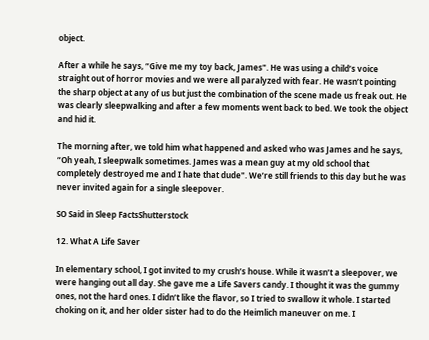object.

After a while he says, “Give me my toy back, James". He was using a child’s voice straight out of horror movies and we were all paralyzed with fear. He wasn’t pointing the sharp object at any of us but just the combination of the scene made us freak out. He was clearly sleepwalking and after a few moments went back to bed. We took the object and hid it.

The morning after, we told him what happened and asked who was James and he says, “Oh yeah, I sleepwalk sometimes. James was a mean guy at my old school that completely destroyed me and I hate that dude". We’re still friends to this day but he was never invited again for a single sleepover.

SO Said in Sleep FactsShutterstock

12. What A Life Saver

In elementary school, I got invited to my crush’s house. While it wasn’t a sleepover, we were hanging out all day. She gave me a Life Savers candy. I thought it was the gummy ones, not the hard ones. I didn’t like the flavor, so I tried to swallow it whole. I started choking on it, and her older sister had to do the Heimlich maneuver on me. I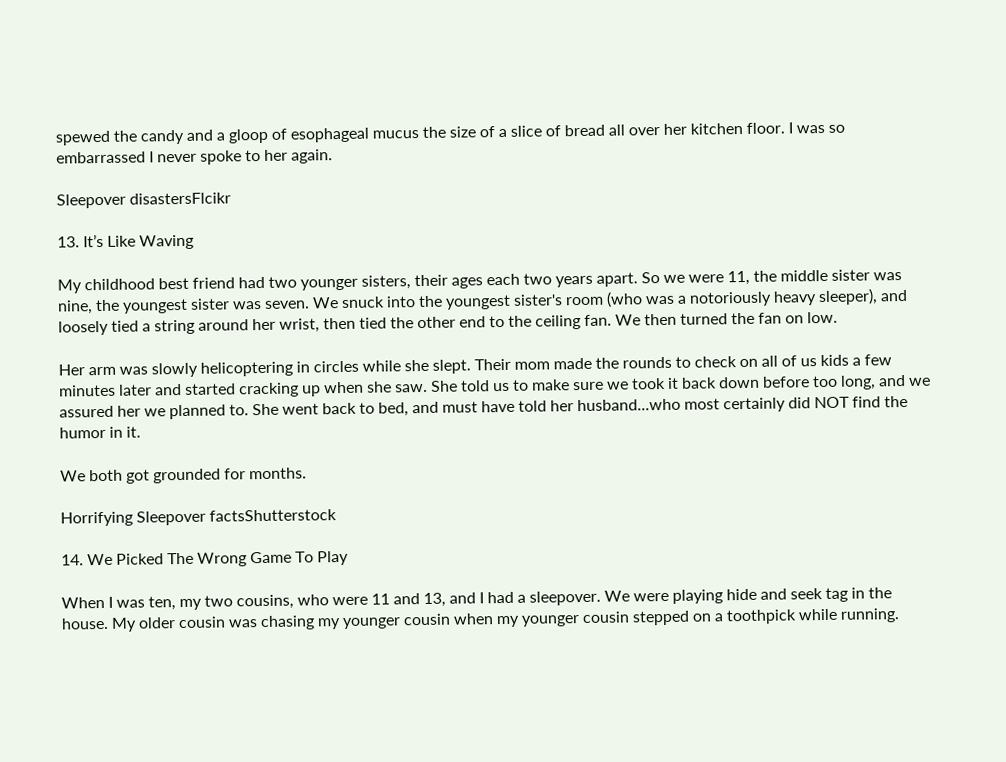spewed the candy and a gloop of esophageal mucus the size of a slice of bread all over her kitchen floor. I was so embarrassed I never spoke to her again.

Sleepover disastersFlcikr

13. It’s Like Waving

My childhood best friend had two younger sisters, their ages each two years apart. So we were 11, the middle sister was nine, the youngest sister was seven. We snuck into the youngest sister's room (who was a notoriously heavy sleeper), and loosely tied a string around her wrist, then tied the other end to the ceiling fan. We then turned the fan on low.

Her arm was slowly helicoptering in circles while she slept. Their mom made the rounds to check on all of us kids a few minutes later and started cracking up when she saw. She told us to make sure we took it back down before too long, and we assured her we planned to. She went back to bed, and must have told her husband...who most certainly did NOT find the humor in it.

We both got grounded for months.

Horrifying Sleepover factsShutterstock

14. We Picked The Wrong Game To Play

When I was ten, my two cousins, who were 11 and 13, and I had a sleepover. We were playing hide and seek tag in the house. My older cousin was chasing my younger cousin when my younger cousin stepped on a toothpick while running.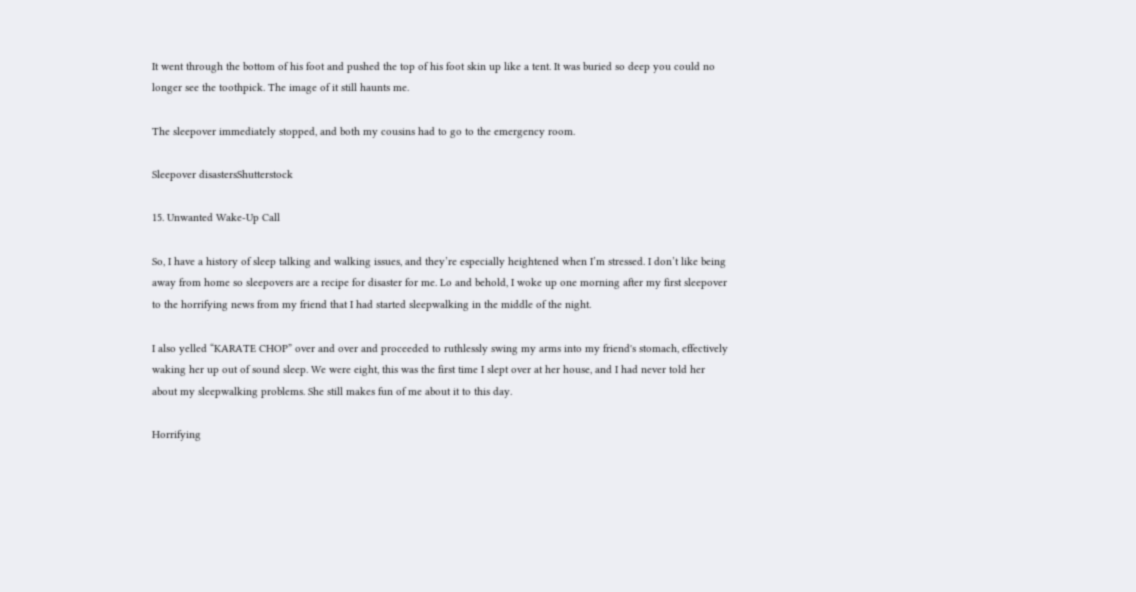It went through the bottom of his foot and pushed the top of his foot skin up like a tent. It was buried so deep you could no longer see the toothpick. The image of it still haunts me.

The sleepover immediately stopped, and both my cousins had to go to the emergency room.

Sleepover disastersShutterstock

15. Unwanted Wake-Up Call

So, I have a history of sleep talking and walking issues, and they’re especially heightened when I’m stressed. I don’t like being away from home so sleepovers are a recipe for disaster for me. Lo and behold, I woke up one morning after my first sleepover to the horrifying news from my friend that I had started sleepwalking in the middle of the night.

I also yelled “KARATE CHOP” over and over and proceeded to ruthlessly swing my arms into my friend's stomach, effectively waking her up out of sound sleep. We were eight, this was the first time I slept over at her house, and I had never told her about my sleepwalking problems. She still makes fun of me about it to this day.

Horrifying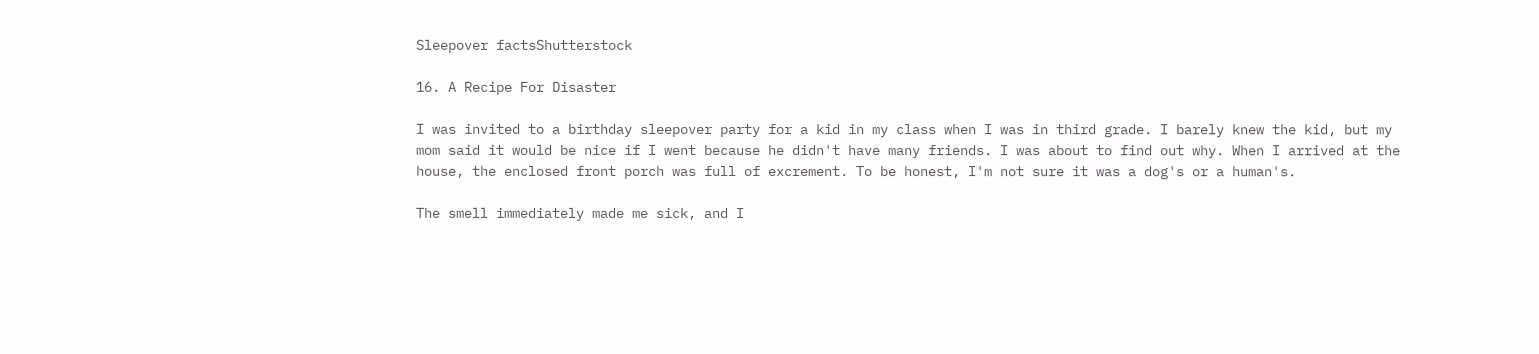Sleepover factsShutterstock

16. A Recipe For Disaster

I was invited to a birthday sleepover party for a kid in my class when I was in third grade. I barely knew the kid, but my mom said it would be nice if I went because he didn't have many friends. I was about to find out why. When I arrived at the house, the enclosed front porch was full of excrement. To be honest, I'm not sure it was a dog's or a human's.

The smell immediately made me sick, and I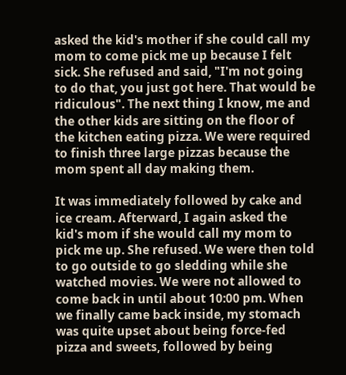asked the kid's mother if she could call my mom to come pick me up because I felt sick. She refused and said, "I'm not going to do that, you just got here. That would be ridiculous". The next thing I know, me and the other kids are sitting on the floor of the kitchen eating pizza. We were required to finish three large pizzas because the mom spent all day making them.

It was immediately followed by cake and ice cream. Afterward, I again asked the kid's mom if she would call my mom to pick me up. She refused. We were then told to go outside to go sledding while she watched movies. We were not allowed to come back in until about 10:00 pm. When we finally came back inside, my stomach was quite upset about being force-fed pizza and sweets, followed by being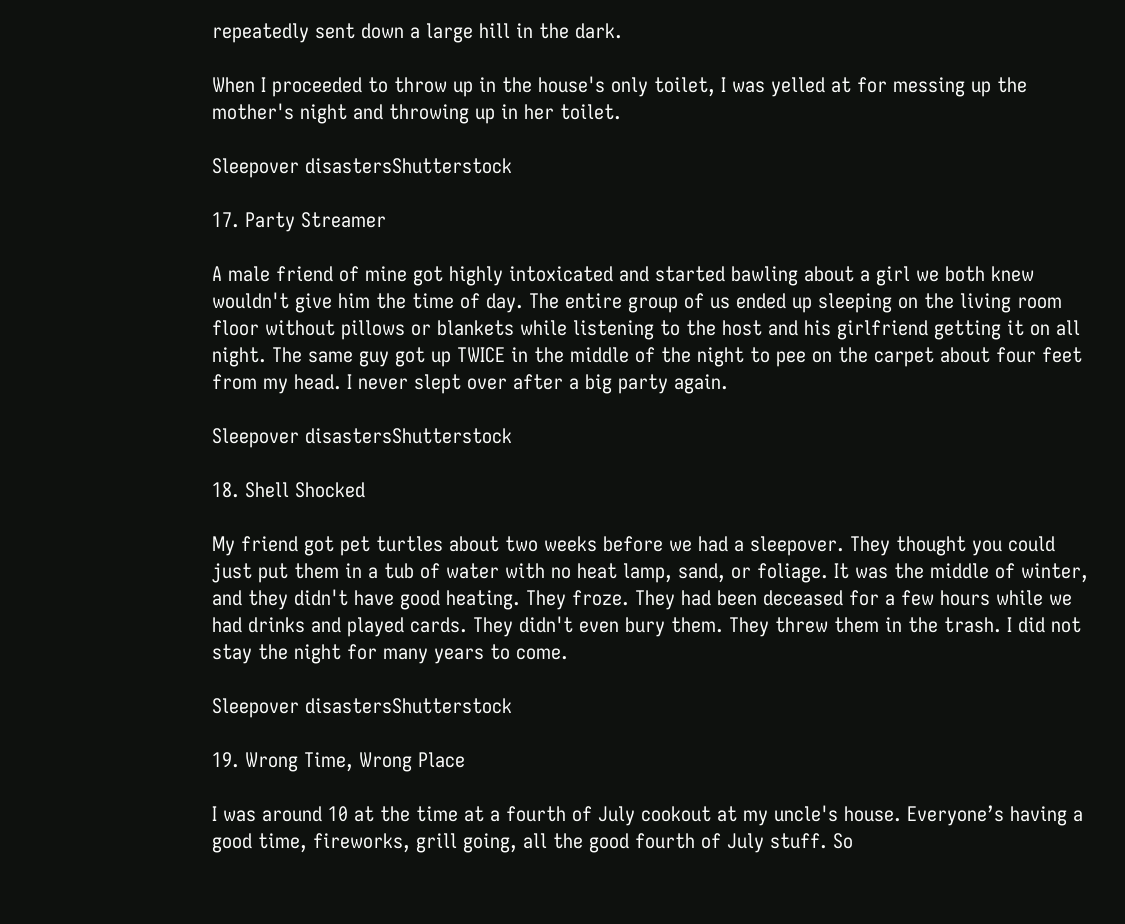repeatedly sent down a large hill in the dark.

When I proceeded to throw up in the house's only toilet, I was yelled at for messing up the mother's night and throwing up in her toilet.

Sleepover disastersShutterstock

17. Party Streamer

A male friend of mine got highly intoxicated and started bawling about a girl we both knew wouldn't give him the time of day. The entire group of us ended up sleeping on the living room floor without pillows or blankets while listening to the host and his girlfriend getting it on all night. The same guy got up TWICE in the middle of the night to pee on the carpet about four feet from my head. I never slept over after a big party again.

Sleepover disastersShutterstock

18. Shell Shocked

My friend got pet turtles about two weeks before we had a sleepover. They thought you could just put them in a tub of water with no heat lamp, sand, or foliage. It was the middle of winter, and they didn't have good heating. They froze. They had been deceased for a few hours while we had drinks and played cards. They didn't even bury them. They threw them in the trash. I did not stay the night for many years to come.

Sleepover disastersShutterstock

19. Wrong Time, Wrong Place

I was around 10 at the time at a fourth of July cookout at my uncle's house. Everyone’s having a good time, fireworks, grill going, all the good fourth of July stuff. So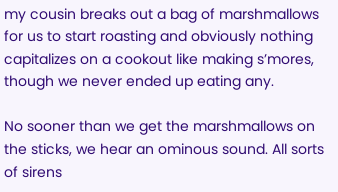my cousin breaks out a bag of marshmallows for us to start roasting and obviously nothing capitalizes on a cookout like making s’mores, though we never ended up eating any.

No sooner than we get the marshmallows on the sticks, we hear an ominous sound. All sorts of sirens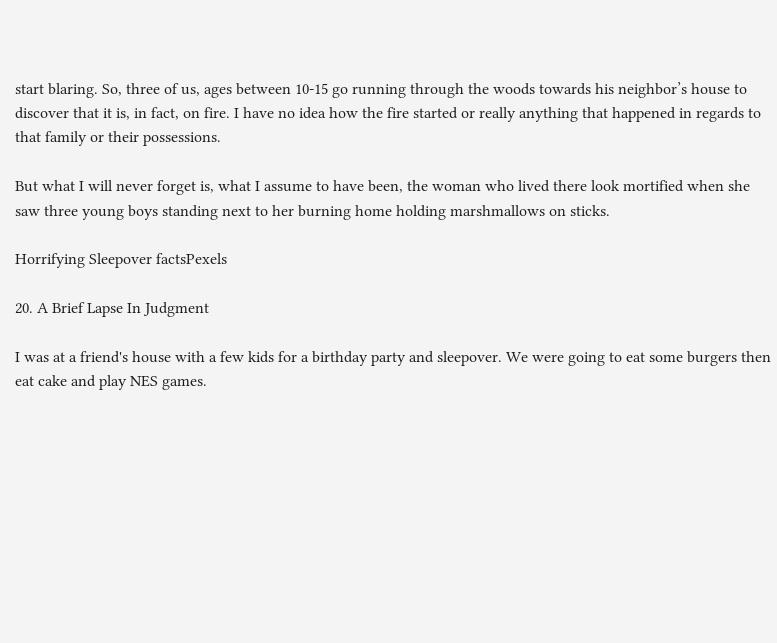start blaring. So, three of us, ages between 10-15 go running through the woods towards his neighbor’s house to discover that it is, in fact, on fire. I have no idea how the fire started or really anything that happened in regards to that family or their possessions.

But what I will never forget is, what I assume to have been, the woman who lived there look mortified when she saw three young boys standing next to her burning home holding marshmallows on sticks.

Horrifying Sleepover factsPexels

20. A Brief Lapse In Judgment

I was at a friend's house with a few kids for a birthday party and sleepover. We were going to eat some burgers then eat cake and play NES games.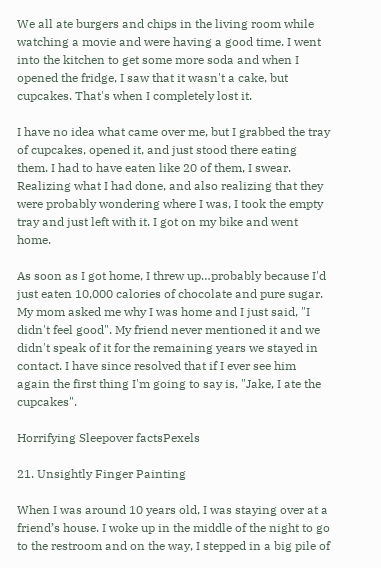We all ate burgers and chips in the living room while watching a movie and were having a good time. I went into the kitchen to get some more soda and when I opened the fridge, I saw that it wasn't a cake, but cupcakes. That's when I completely lost it.

I have no idea what came over me, but I grabbed the tray of cupcakes, opened it, and just stood there eating them. I had to have eaten like 20 of them, I swear. Realizing what I had done, and also realizing that they were probably wondering where I was, I took the empty tray and just left with it. I got on my bike and went home.

As soon as I got home, I threw up…probably because I'd just eaten 10,000 calories of chocolate and pure sugar. My mom asked me why I was home and I just said, "I didn't feel good". My friend never mentioned it and we didn't speak of it for the remaining years we stayed in contact. I have since resolved that if I ever see him again the first thing I'm going to say is, "Jake, I ate the cupcakes".

Horrifying Sleepover factsPexels

21. Unsightly Finger Painting

When I was around 10 years old, I was staying over at a friend’s house. I woke up in the middle of the night to go to the restroom and on the way, I stepped in a big pile of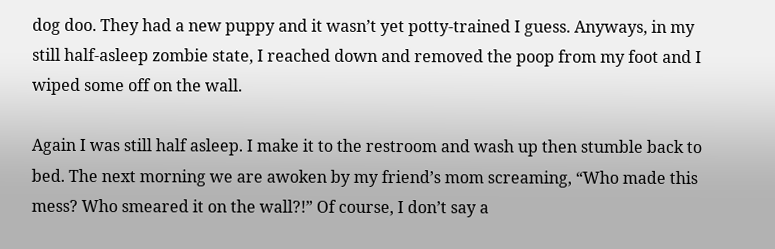dog doo. They had a new puppy and it wasn’t yet potty-trained I guess. Anyways, in my still half-asleep zombie state, I reached down and removed the poop from my foot and I wiped some off on the wall.

Again I was still half asleep. I make it to the restroom and wash up then stumble back to bed. The next morning we are awoken by my friend’s mom screaming, “Who made this mess? Who smeared it on the wall?!” Of course, I don’t say a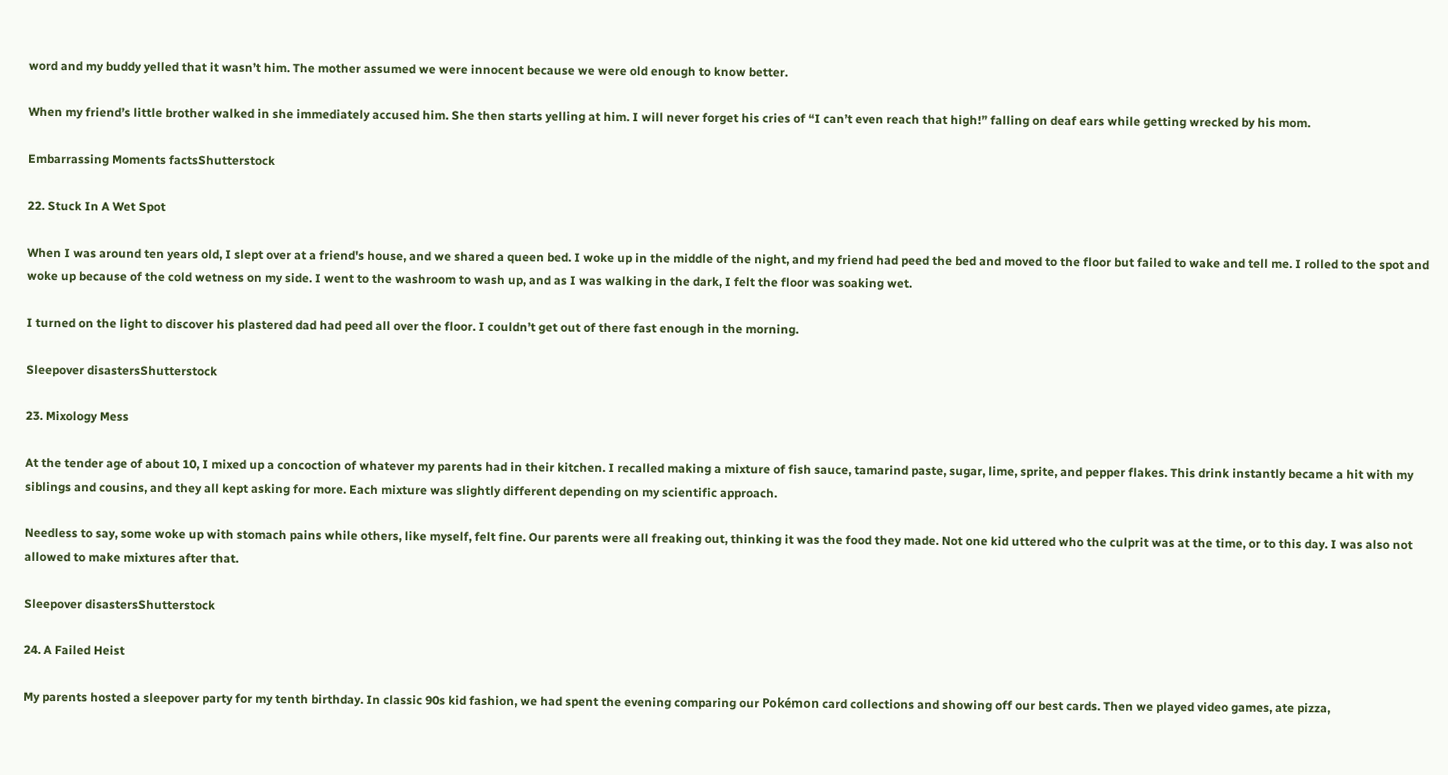word and my buddy yelled that it wasn’t him. The mother assumed we were innocent because we were old enough to know better.

When my friend’s little brother walked in she immediately accused him. She then starts yelling at him. I will never forget his cries of “I can’t even reach that high!” falling on deaf ears while getting wrecked by his mom.

Embarrassing Moments factsShutterstock

22. Stuck In A Wet Spot

When I was around ten years old, I slept over at a friend's house, and we shared a queen bed. I woke up in the middle of the night, and my friend had peed the bed and moved to the floor but failed to wake and tell me. I rolled to the spot and woke up because of the cold wetness on my side. I went to the washroom to wash up, and as I was walking in the dark, I felt the floor was soaking wet.

I turned on the light to discover his plastered dad had peed all over the floor. I couldn’t get out of there fast enough in the morning.

Sleepover disastersShutterstock

23. Mixology Mess

At the tender age of about 10, I mixed up a concoction of whatever my parents had in their kitchen. I recalled making a mixture of fish sauce, tamarind paste, sugar, lime, sprite, and pepper flakes. This drink instantly became a hit with my siblings and cousins, and they all kept asking for more. Each mixture was slightly different depending on my scientific approach.

Needless to say, some woke up with stomach pains while others, like myself, felt fine. Our parents were all freaking out, thinking it was the food they made. Not one kid uttered who the culprit was at the time, or to this day. I was also not allowed to make mixtures after that.

Sleepover disastersShutterstock

24. A Failed Heist

My parents hosted a sleepover party for my tenth birthday. In classic 90s kid fashion, we had spent the evening comparing our Pokémon card collections and showing off our best cards. Then we played video games, ate pizza,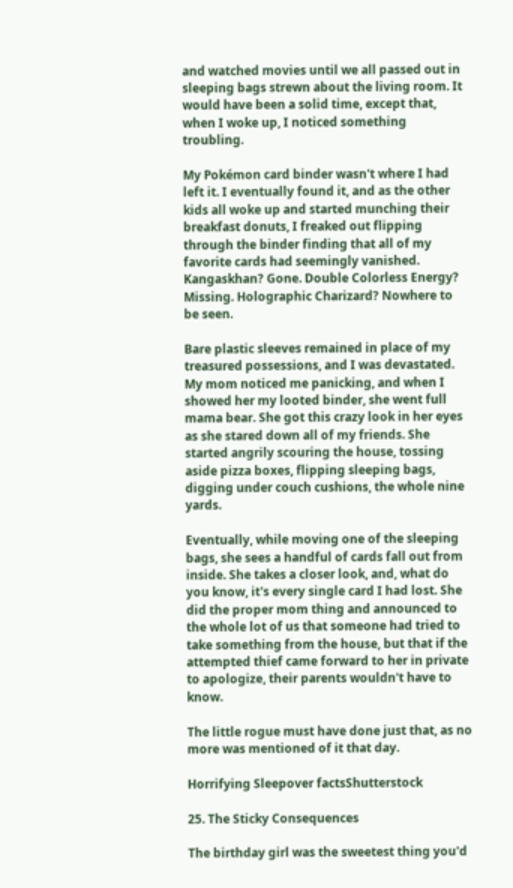and watched movies until we all passed out in sleeping bags strewn about the living room. It would have been a solid time, except that, when I woke up, I noticed something troubling.

My Pokémon card binder wasn't where I had left it. I eventually found it, and as the other kids all woke up and started munching their breakfast donuts, I freaked out flipping through the binder finding that all of my favorite cards had seemingly vanished. Kangaskhan? Gone. Double Colorless Energy? Missing. Holographic Charizard? Nowhere to be seen.

Bare plastic sleeves remained in place of my treasured possessions, and I was devastated. My mom noticed me panicking, and when I showed her my looted binder, she went full mama bear. She got this crazy look in her eyes as she stared down all of my friends. She started angrily scouring the house, tossing aside pizza boxes, flipping sleeping bags, digging under couch cushions, the whole nine yards.

Eventually, while moving one of the sleeping bags, she sees a handful of cards fall out from inside. She takes a closer look, and, what do you know, it's every single card I had lost. She did the proper mom thing and announced to the whole lot of us that someone had tried to take something from the house, but that if the attempted thief came forward to her in private to apologize, their parents wouldn't have to know.

The little rogue must have done just that, as no more was mentioned of it that day.

Horrifying Sleepover factsShutterstock

25. The Sticky Consequences

The birthday girl was the sweetest thing you'd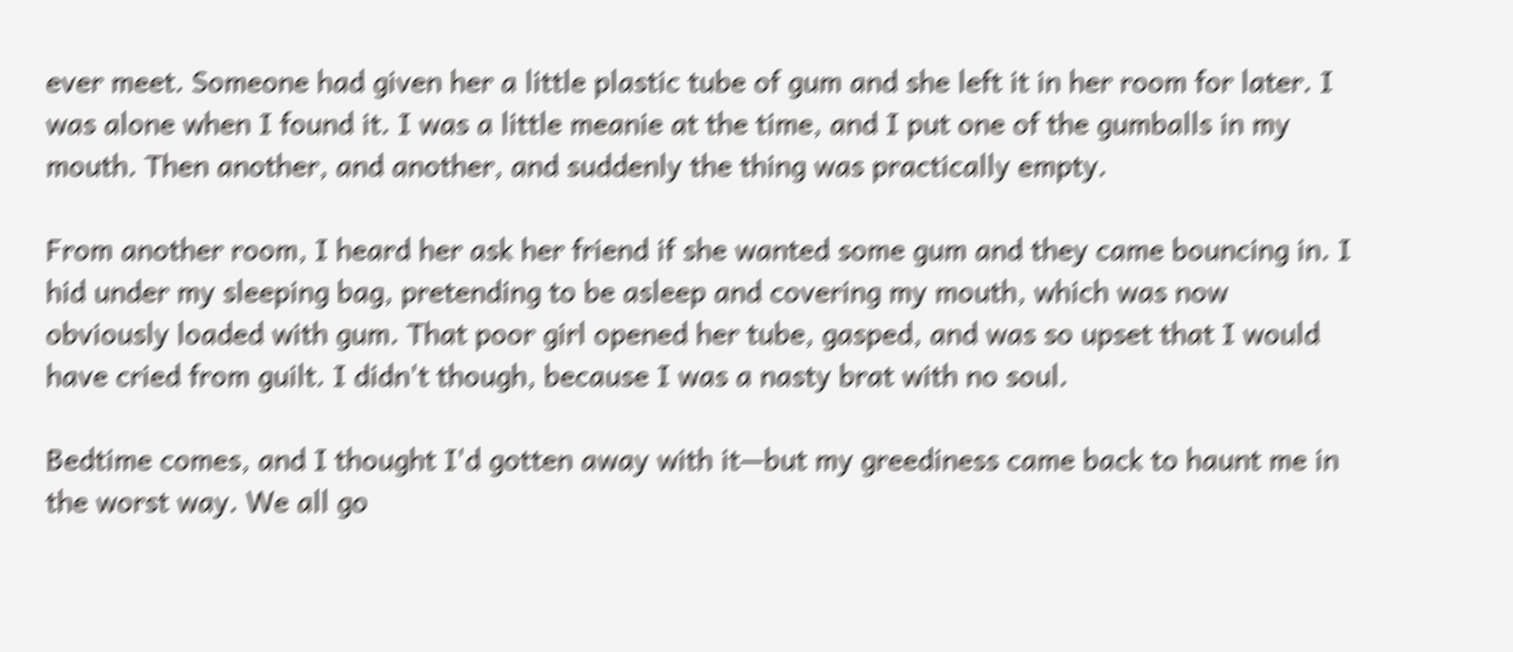ever meet. Someone had given her a little plastic tube of gum and she left it in her room for later. I was alone when I found it. I was a little meanie at the time, and I put one of the gumballs in my mouth. Then another, and another, and suddenly the thing was practically empty.

From another room, I heard her ask her friend if she wanted some gum and they came bouncing in. I hid under my sleeping bag, pretending to be asleep and covering my mouth, which was now obviously loaded with gum. That poor girl opened her tube, gasped, and was so upset that I would have cried from guilt. I didn't though, because I was a nasty brat with no soul.

Bedtime comes, and I thought I'd gotten away with it—but my greediness came back to haunt me in the worst way. We all go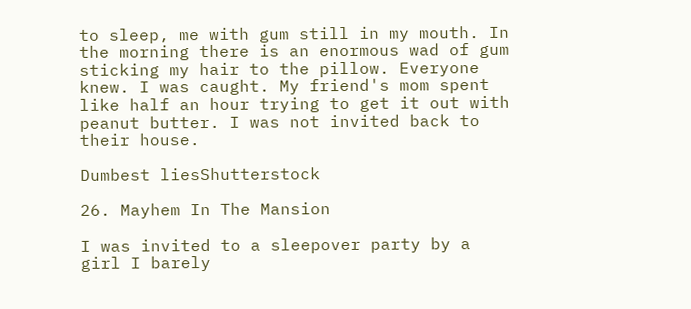to sleep, me with gum still in my mouth. In the morning there is an enormous wad of gum sticking my hair to the pillow. Everyone knew. I was caught. My friend's mom spent like half an hour trying to get it out with peanut butter. I was not invited back to their house.

Dumbest liesShutterstock

26. Mayhem In The Mansion

I was invited to a sleepover party by a girl I barely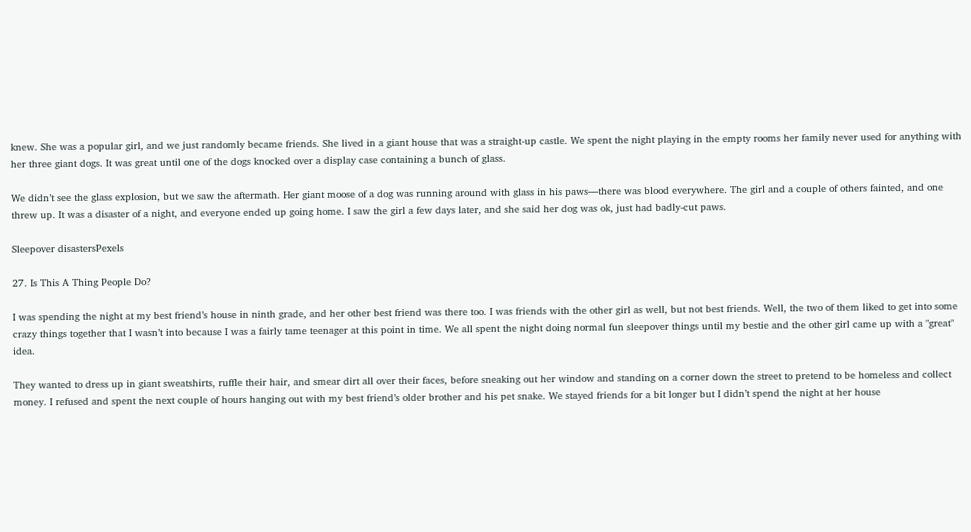knew. She was a popular girl, and we just randomly became friends. She lived in a giant house that was a straight-up castle. We spent the night playing in the empty rooms her family never used for anything with her three giant dogs. It was great until one of the dogs knocked over a display case containing a bunch of glass.

We didn’t see the glass explosion, but we saw the aftermath. Her giant moose of a dog was running around with glass in his paws—there was blood everywhere. The girl and a couple of others fainted, and one threw up. It was a disaster of a night, and everyone ended up going home. I saw the girl a few days later, and she said her dog was ok, just had badly-cut paws.

Sleepover disastersPexels

27. Is This A Thing People Do?

I was spending the night at my best friend’s house in ninth grade, and her other best friend was there too. I was friends with the other girl as well, but not best friends. Well, the two of them liked to get into some crazy things together that I wasn’t into because I was a fairly tame teenager at this point in time. We all spent the night doing normal fun sleepover things until my bestie and the other girl came up with a "great" idea.

They wanted to dress up in giant sweatshirts, ruffle their hair, and smear dirt all over their faces, before sneaking out her window and standing on a corner down the street to pretend to be homeless and collect money. I refused and spent the next couple of hours hanging out with my best friend’s older brother and his pet snake. We stayed friends for a bit longer but I didn’t spend the night at her house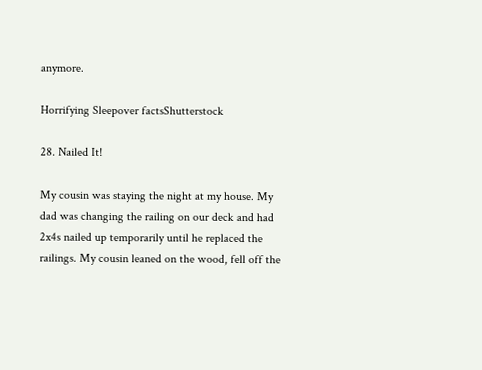anymore.

Horrifying Sleepover factsShutterstock

28. Nailed It!

My cousin was staying the night at my house. My dad was changing the railing on our deck and had 2x4s nailed up temporarily until he replaced the railings. My cousin leaned on the wood, fell off the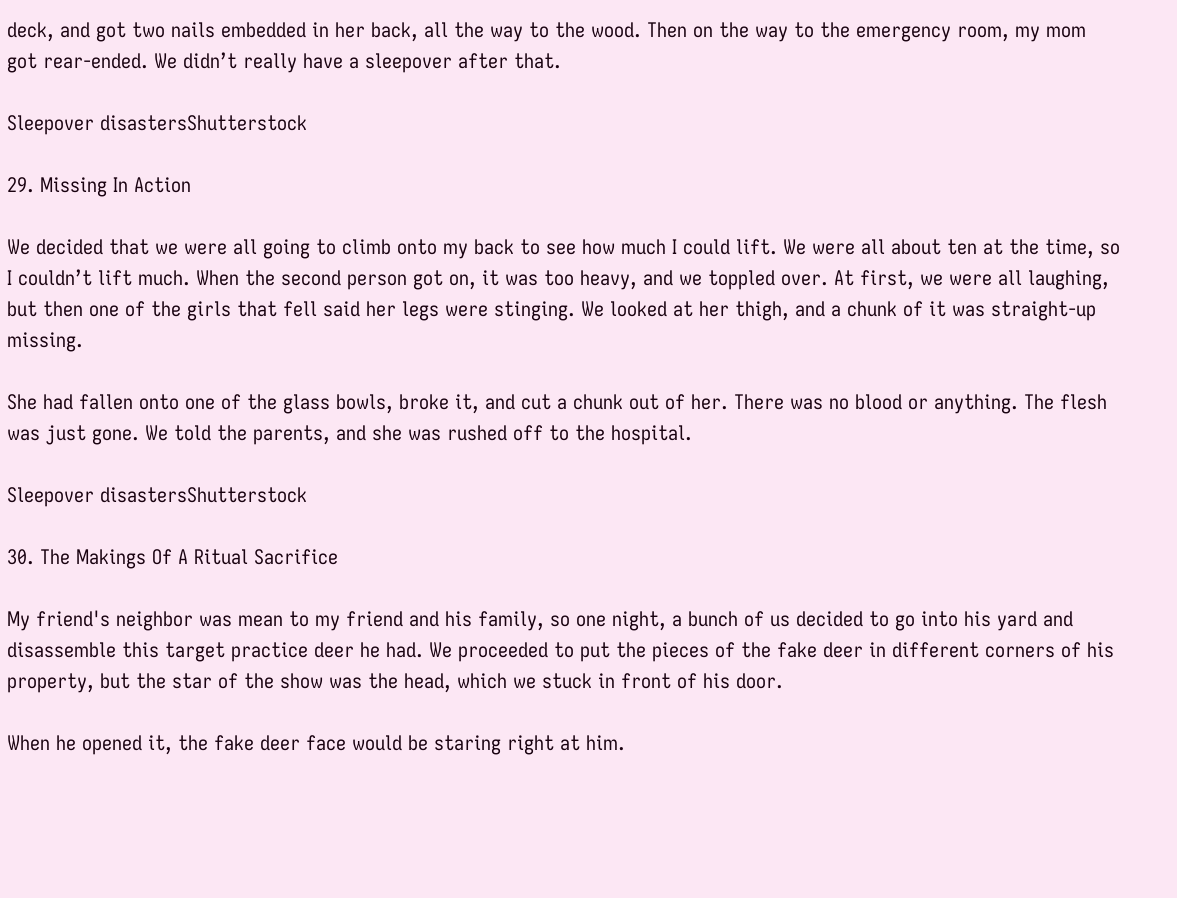deck, and got two nails embedded in her back, all the way to the wood. Then on the way to the emergency room, my mom got rear-ended. We didn’t really have a sleepover after that.

Sleepover disastersShutterstock

29. Missing In Action

We decided that we were all going to climb onto my back to see how much I could lift. We were all about ten at the time, so I couldn’t lift much. When the second person got on, it was too heavy, and we toppled over. At first, we were all laughing, but then one of the girls that fell said her legs were stinging. We looked at her thigh, and a chunk of it was straight-up missing.

She had fallen onto one of the glass bowls, broke it, and cut a chunk out of her. There was no blood or anything. The flesh was just gone. We told the parents, and she was rushed off to the hospital.

Sleepover disastersShutterstock

30. The Makings Of A Ritual Sacrifice

My friend's neighbor was mean to my friend and his family, so one night, a bunch of us decided to go into his yard and disassemble this target practice deer he had. We proceeded to put the pieces of the fake deer in different corners of his property, but the star of the show was the head, which we stuck in front of his door.

When he opened it, the fake deer face would be staring right at him.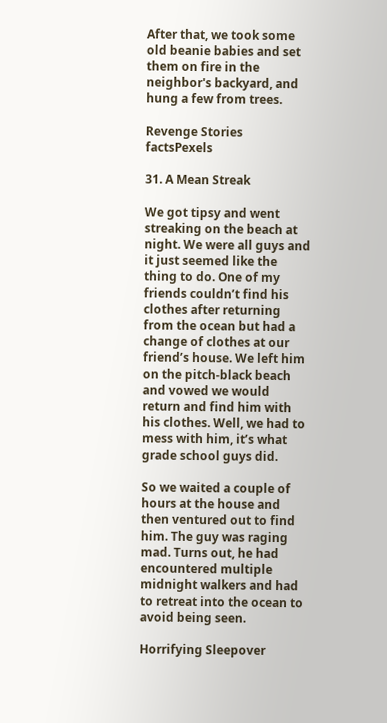After that, we took some old beanie babies and set them on fire in the neighbor's backyard, and hung a few from trees.

Revenge Stories factsPexels

31. A Mean Streak

We got tipsy and went streaking on the beach at night. We were all guys and it just seemed like the thing to do. One of my friends couldn’t find his clothes after returning from the ocean but had a change of clothes at our friend’s house. We left him on the pitch-black beach and vowed we would return and find him with his clothes. Well, we had to mess with him, it’s what grade school guys did.

So we waited a couple of hours at the house and then ventured out to find him. The guy was raging mad. Turns out, he had encountered multiple midnight walkers and had to retreat into the ocean to avoid being seen.

Horrifying Sleepover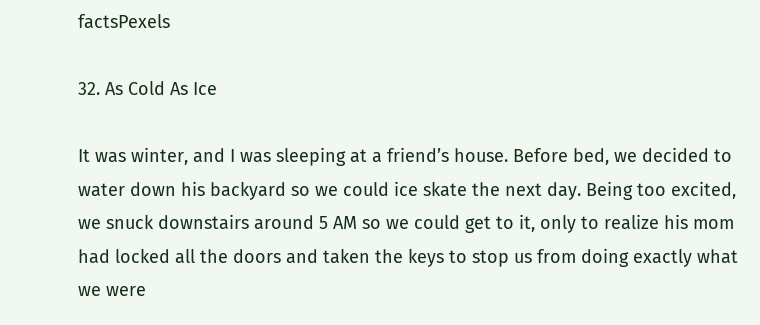factsPexels

32. As Cold As Ice

It was winter, and I was sleeping at a friend’s house. Before bed, we decided to water down his backyard so we could ice skate the next day. Being too excited, we snuck downstairs around 5 AM so we could get to it, only to realize his mom had locked all the doors and taken the keys to stop us from doing exactly what we were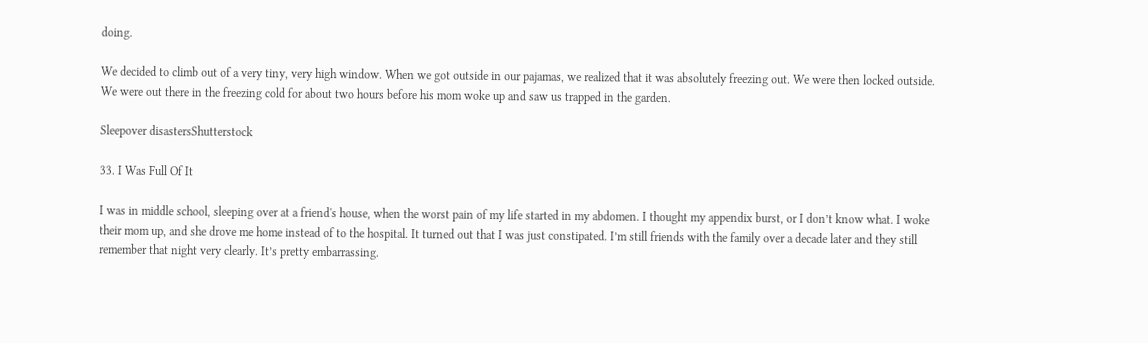doing.

We decided to climb out of a very tiny, very high window. When we got outside in our pajamas, we realized that it was absolutely freezing out. We were then locked outside. We were out there in the freezing cold for about two hours before his mom woke up and saw us trapped in the garden.

Sleepover disastersShutterstock

33. I Was Full Of It

I was in middle school, sleeping over at a friend's house, when the worst pain of my life started in my abdomen. I thought my appendix burst, or I don’t know what. I woke their mom up, and she drove me home instead of to the hospital. It turned out that I was just constipated. I’m still friends with the family over a decade later and they still remember that night very clearly. It’s pretty embarrassing.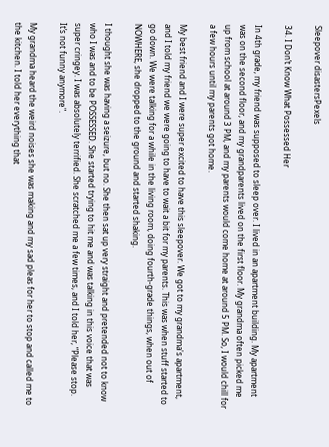Sleepover disastersPexels

34. I Don’t Know What Possessed Her

In 4th grade, my friend was supposed to sleep over. I lived in an apartment building. My apartment was on the second floor, and my grandparents lived on the first floor. My grandma often picked me up from school at around 3 PM, and my parents would come home at around 5 PM. So, I would chill for a few hours until my parents got home.

My best friend and I were super excited to have this sleepover. We got to my grandma's apartment, and I told my friend we were going to have to wait a bit for my parents. This was when stuff started to go down. We were talking for a while in the living room, doing fourth-grade things, when out of NOWHERE, she dropped to the ground and started shaking.

I thought she was having a seizure, but no. She then sat up very straight and pretended not to know who I was and to be POSSESSED. She started trying to hit me and was talking in this voice that was super cringey. I was absolutely terrified. She scratched me a few times, and I told her, “Please stop. It’s not funny anymore".

My grandma heard the weird noises she was making and my sad pleas for her to stop and called me to the kitchen. I told her everything that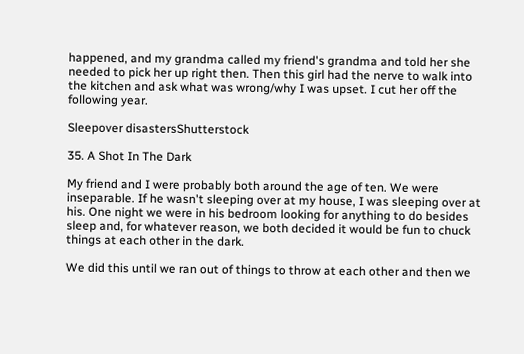happened, and my grandma called my friend's grandma and told her she needed to pick her up right then. Then this girl had the nerve to walk into the kitchen and ask what was wrong/why I was upset. I cut her off the following year.

Sleepover disastersShutterstock

35. A Shot In The Dark

My friend and I were probably both around the age of ten. We were inseparable. If he wasn't sleeping over at my house, I was sleeping over at his. One night we were in his bedroom looking for anything to do besides sleep and, for whatever reason, we both decided it would be fun to chuck things at each other in the dark.

We did this until we ran out of things to throw at each other and then we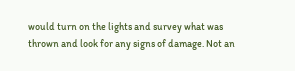would turn on the lights and survey what was thrown and look for any signs of damage. Not an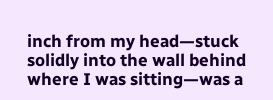inch from my head—stuck solidly into the wall behind where I was sitting—was a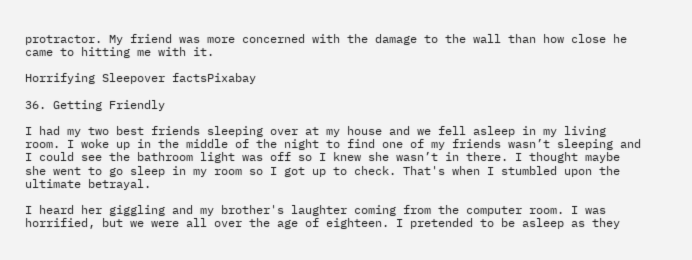protractor. My friend was more concerned with the damage to the wall than how close he came to hitting me with it.

Horrifying Sleepover factsPixabay

36. Getting Friendly

I had my two best friends sleeping over at my house and we fell asleep in my living room. I woke up in the middle of the night to find one of my friends wasn’t sleeping and I could see the bathroom light was off so I knew she wasn’t in there. I thought maybe she went to go sleep in my room so I got up to check. That's when I stumbled upon the ultimate betrayal.

I heard her giggling and my brother's laughter coming from the computer room. I was horrified, but we were all over the age of eighteen. I pretended to be asleep as they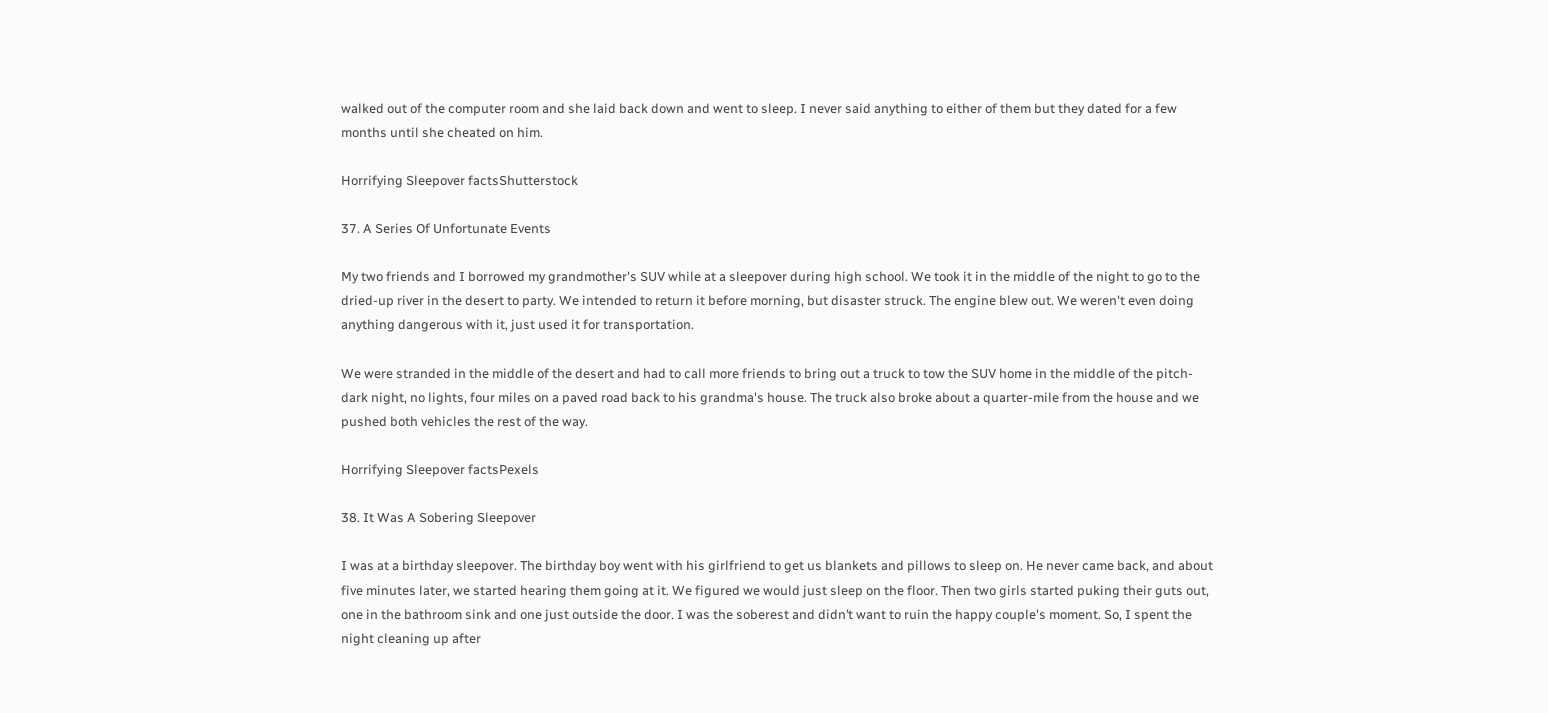walked out of the computer room and she laid back down and went to sleep. I never said anything to either of them but they dated for a few months until she cheated on him.

Horrifying Sleepover factsShutterstock

37. A Series Of Unfortunate Events

My two friends and I borrowed my grandmother's SUV while at a sleepover during high school. We took it in the middle of the night to go to the dried-up river in the desert to party. We intended to return it before morning, but disaster struck. The engine blew out. We weren't even doing anything dangerous with it, just used it for transportation.

We were stranded in the middle of the desert and had to call more friends to bring out a truck to tow the SUV home in the middle of the pitch-dark night, no lights, four miles on a paved road back to his grandma's house. The truck also broke about a quarter-mile from the house and we pushed both vehicles the rest of the way.

Horrifying Sleepover factsPexels

38. It Was A Sobering Sleepover

I was at a birthday sleepover. The birthday boy went with his girlfriend to get us blankets and pillows to sleep on. He never came back, and about five minutes later, we started hearing them going at it. We figured we would just sleep on the floor. Then two girls started puking their guts out, one in the bathroom sink and one just outside the door. I was the soberest and didn’t want to ruin the happy couple's moment. So, I spent the night cleaning up after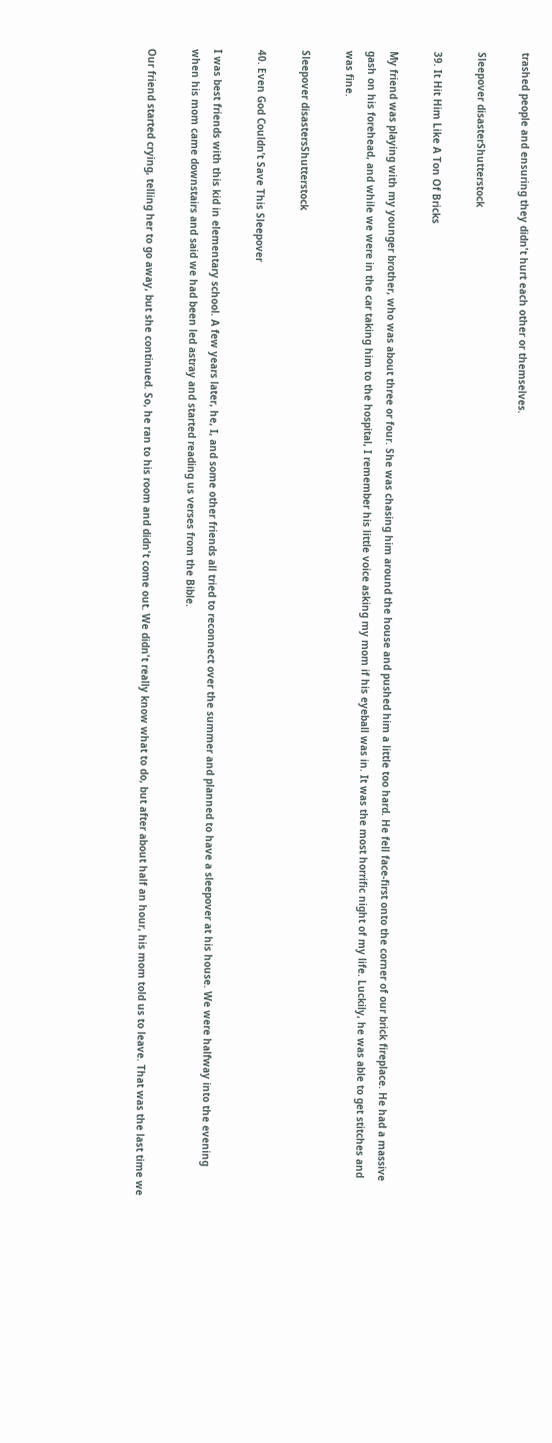trashed people and ensuring they didn't hurt each other or themselves.

Sleepover disasterShutterstock

39. It Hit Him Like A Ton Of Bricks

My friend was playing with my younger brother, who was about three or four. She was chasing him around the house and pushed him a little too hard. He fell face-first onto the corner of our brick fireplace. He had a massive gash on his forehead, and while we were in the car taking him to the hospital, I remember his little voice asking my mom if his eyeball was in. It was the most horrific night of my life. Luckily, he was able to get stitches and was fine.

Sleepover disastersShutterstock

40. Even God Couldn’t Save This Sleepover

I was best friends with this kid in elementary school. A few years later, he, I, and some other friends all tried to reconnect over the summer and planned to have a sleepover at his house. We were halfway into the evening when his mom came downstairs and said we had been led astray and started reading us verses from the Bible.

Our friend started crying, telling her to go away, but she continued. So, he ran to his room and didn't come out. We didn't really know what to do, but after about half an hour, his mom told us to leave. That was the last time we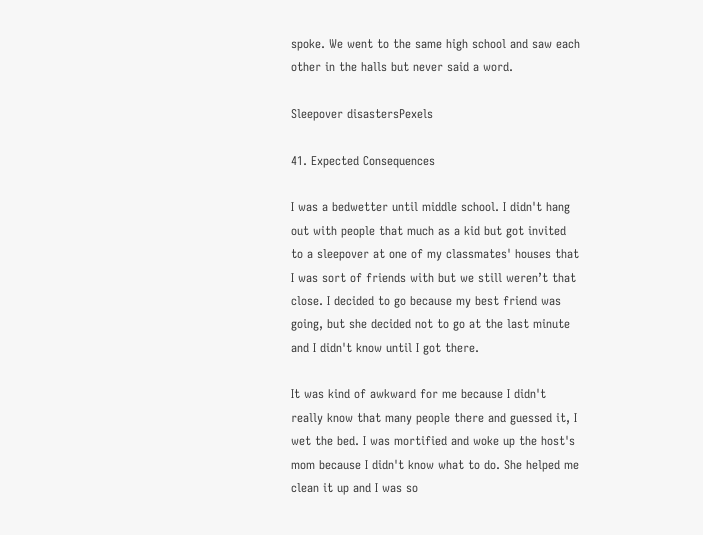spoke. We went to the same high school and saw each other in the halls but never said a word.

Sleepover disastersPexels

41. Expected Consequences

I was a bedwetter until middle school. I didn't hang out with people that much as a kid but got invited to a sleepover at one of my classmates' houses that I was sort of friends with but we still weren’t that close. I decided to go because my best friend was going, but she decided not to go at the last minute and I didn't know until I got there.

It was kind of awkward for me because I didn't really know that many people there and guessed it, I wet the bed. I was mortified and woke up the host's mom because I didn't know what to do. She helped me clean it up and I was so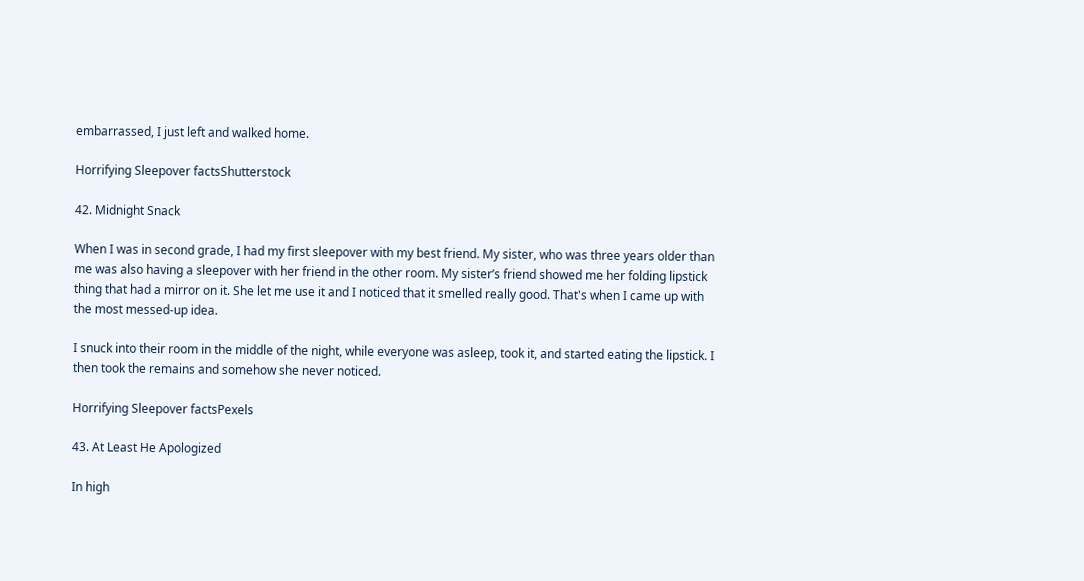embarrassed, I just left and walked home.

Horrifying Sleepover factsShutterstock

42. Midnight Snack

When I was in second grade, I had my first sleepover with my best friend. My sister, who was three years older than me was also having a sleepover with her friend in the other room. My sister’s friend showed me her folding lipstick thing that had a mirror on it. She let me use it and I noticed that it smelled really good. That's when I came up with the most messed-up idea.

I snuck into their room in the middle of the night, while everyone was asleep, took it, and started eating the lipstick. I then took the remains and somehow she never noticed.

Horrifying Sleepover factsPexels

43. At Least He Apologized

In high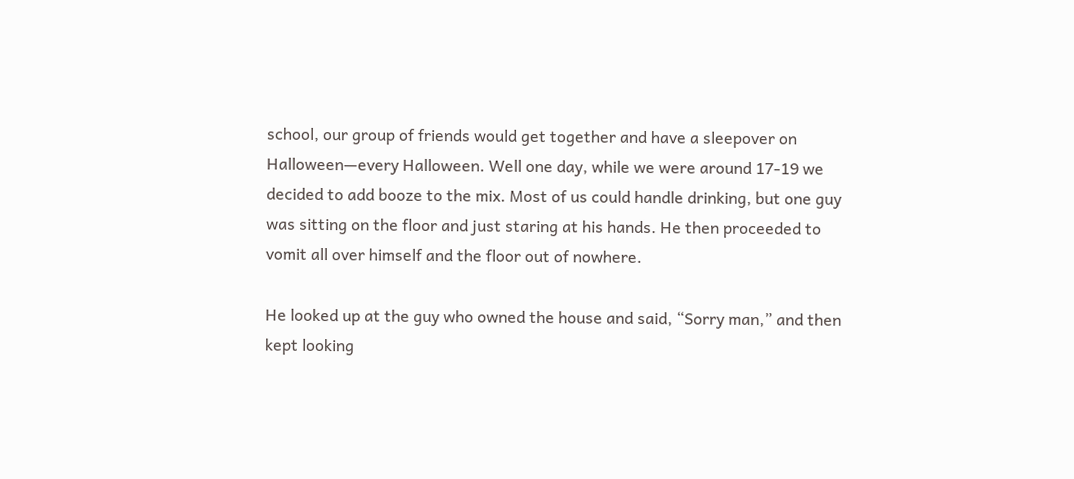school, our group of friends would get together and have a sleepover on Halloween—every Halloween. Well one day, while we were around 17-19 we decided to add booze to the mix. Most of us could handle drinking, but one guy was sitting on the floor and just staring at his hands. He then proceeded to vomit all over himself and the floor out of nowhere.

He looked up at the guy who owned the house and said, “Sorry man,” and then kept looking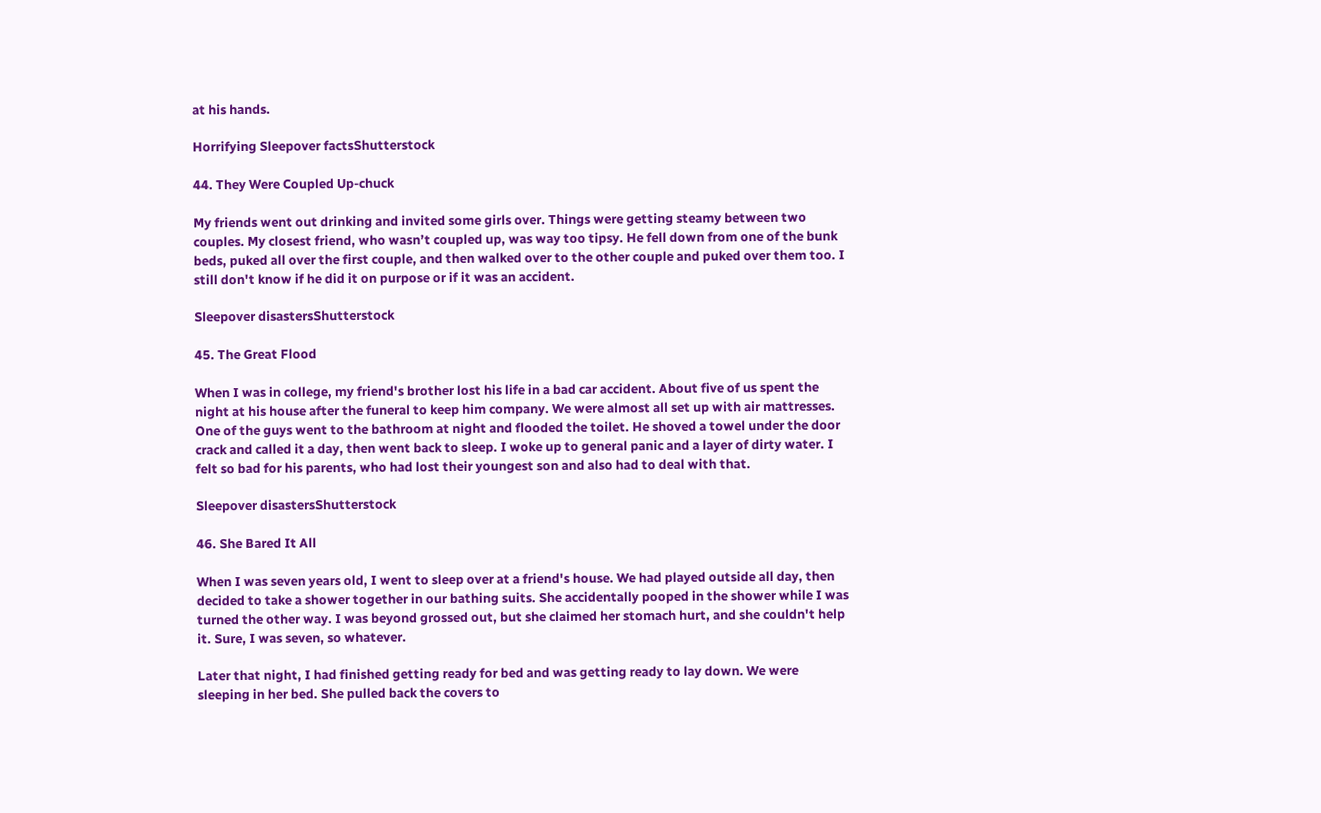at his hands.

Horrifying Sleepover factsShutterstock

44. They Were Coupled Up-chuck

My friends went out drinking and invited some girls over. Things were getting steamy between two couples. My closest friend, who wasn’t coupled up, was way too tipsy. He fell down from one of the bunk beds, puked all over the first couple, and then walked over to the other couple and puked over them too. I still don't know if he did it on purpose or if it was an accident.

Sleepover disastersShutterstock

45. The Great Flood

When I was in college, my friend's brother lost his life in a bad car accident. About five of us spent the night at his house after the funeral to keep him company. We were almost all set up with air mattresses. One of the guys went to the bathroom at night and flooded the toilet. He shoved a towel under the door crack and called it a day, then went back to sleep. I woke up to general panic and a layer of dirty water. I felt so bad for his parents, who had lost their youngest son and also had to deal with that.

Sleepover disastersShutterstock

46. She Bared It All

When I was seven years old, I went to sleep over at a friend's house. We had played outside all day, then decided to take a shower together in our bathing suits. She accidentally pooped in the shower while I was turned the other way. I was beyond grossed out, but she claimed her stomach hurt, and she couldn't help it. Sure, I was seven, so whatever.

Later that night, I had finished getting ready for bed and was getting ready to lay down. We were sleeping in her bed. She pulled back the covers to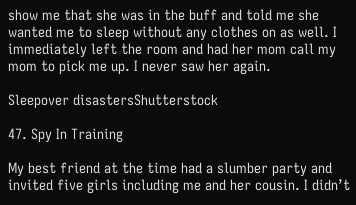show me that she was in the buff and told me she wanted me to sleep without any clothes on as well. I immediately left the room and had her mom call my mom to pick me up. I never saw her again.

Sleepover disastersShutterstock

47. Spy In Training

My best friend at the time had a slumber party and invited five girls including me and her cousin. I didn’t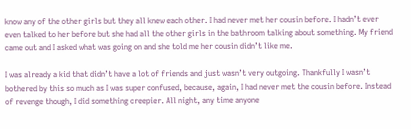know any of the other girls but they all knew each other. I had never met her cousin before. I hadn’t ever even talked to her before but she had all the other girls in the bathroom talking about something. My friend came out and I asked what was going on and she told me her cousin didn’t like me.

I was already a kid that didn’t have a lot of friends and just wasn’t very outgoing. Thankfully I wasn’t bothered by this so much as I was super confused, because, again, I had never met the cousin before. Instead of revenge though, I did something creepier. All night, any time anyone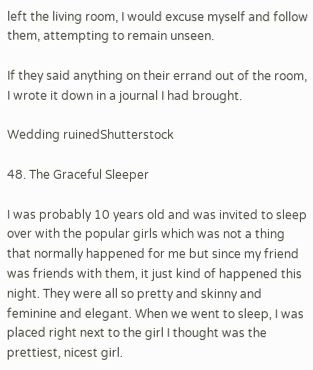left the living room, I would excuse myself and follow them, attempting to remain unseen.

If they said anything on their errand out of the room, I wrote it down in a journal I had brought.

Wedding ruinedShutterstock

48. The Graceful Sleeper

I was probably 10 years old and was invited to sleep over with the popular girls which was not a thing that normally happened for me but since my friend was friends with them, it just kind of happened this night. They were all so pretty and skinny and feminine and elegant. When we went to sleep, I was placed right next to the girl I thought was the prettiest, nicest girl.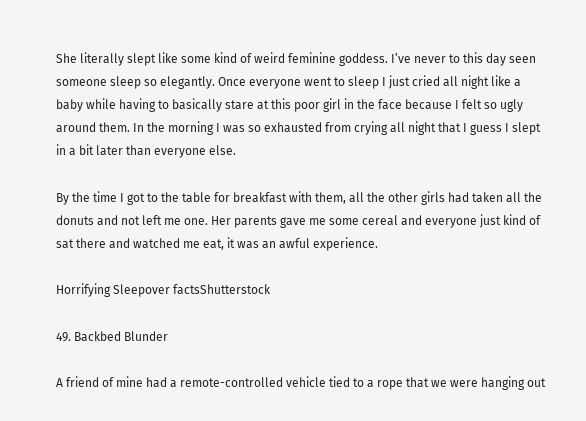She literally slept like some kind of weird feminine goddess. I’ve never to this day seen someone sleep so elegantly. Once everyone went to sleep I just cried all night like a baby while having to basically stare at this poor girl in the face because I felt so ugly around them. In the morning I was so exhausted from crying all night that I guess I slept in a bit later than everyone else.

By the time I got to the table for breakfast with them, all the other girls had taken all the donuts and not left me one. Her parents gave me some cereal and everyone just kind of sat there and watched me eat, it was an awful experience.

Horrifying Sleepover factsShutterstock

49. Backbed Blunder

A friend of mine had a remote-controlled vehicle tied to a rope that we were hanging out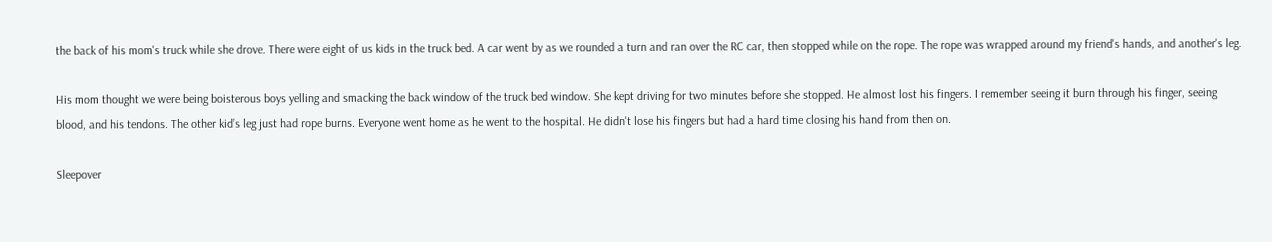the back of his mom's truck while she drove. There were eight of us kids in the truck bed. A car went by as we rounded a turn and ran over the RC car, then stopped while on the rope. The rope was wrapped around my friend's hands, and another's leg.

His mom thought we were being boisterous boys yelling and smacking the back window of the truck bed window. She kept driving for two minutes before she stopped. He almost lost his fingers. I remember seeing it burn through his finger, seeing blood, and his tendons. The other kid’s leg just had rope burns. Everyone went home as he went to the hospital. He didn't lose his fingers but had a hard time closing his hand from then on.

Sleepover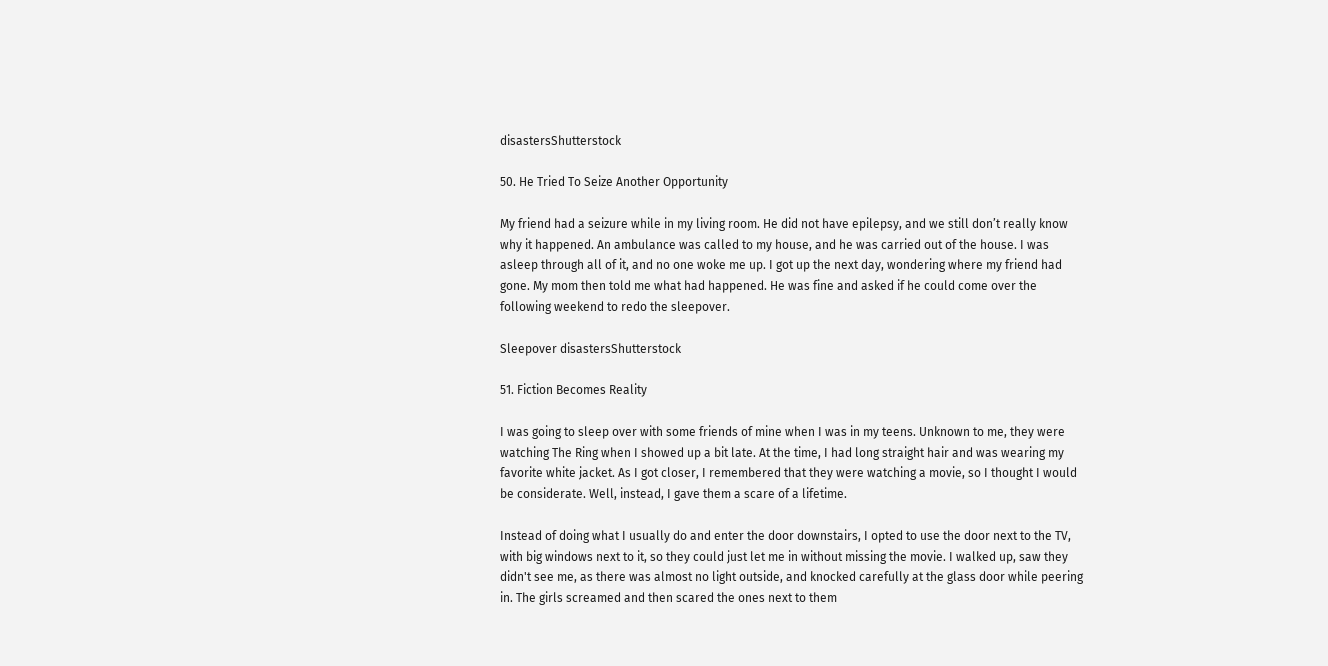disastersShutterstock

50. He Tried To Seize Another Opportunity

My friend had a seizure while in my living room. He did not have epilepsy, and we still don’t really know why it happened. An ambulance was called to my house, and he was carried out of the house. I was asleep through all of it, and no one woke me up. I got up the next day, wondering where my friend had gone. My mom then told me what had happened. He was fine and asked if he could come over the following weekend to redo the sleepover.

Sleepover disastersShutterstock

51. Fiction Becomes Reality

I was going to sleep over with some friends of mine when I was in my teens. Unknown to me, they were watching The Ring when I showed up a bit late. At the time, I had long straight hair and was wearing my favorite white jacket. As I got closer, I remembered that they were watching a movie, so I thought I would be considerate. Well, instead, I gave them a scare of a lifetime.

Instead of doing what I usually do and enter the door downstairs, I opted to use the door next to the TV, with big windows next to it, so they could just let me in without missing the movie. I walked up, saw they didn't see me, as there was almost no light outside, and knocked carefully at the glass door while peering in. The girls screamed and then scared the ones next to them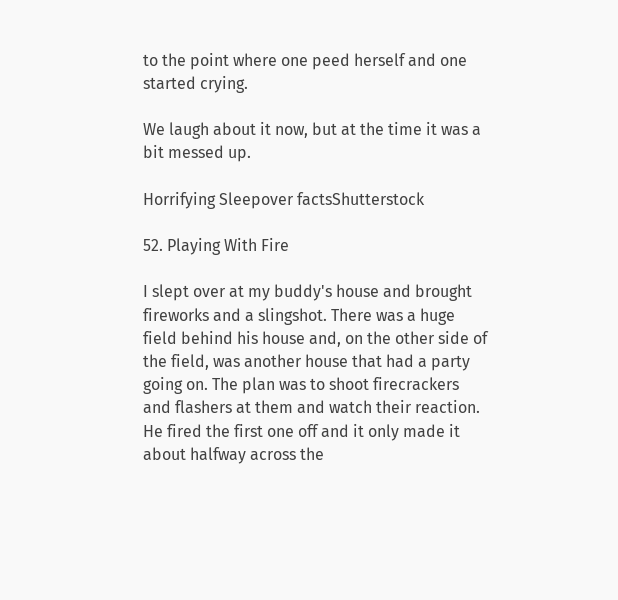to the point where one peed herself and one started crying.

We laugh about it now, but at the time it was a bit messed up.

Horrifying Sleepover factsShutterstock

52. Playing With Fire

I slept over at my buddy's house and brought fireworks and a slingshot. There was a huge field behind his house and, on the other side of the field, was another house that had a party going on. The plan was to shoot firecrackers and flashers at them and watch their reaction. He fired the first one off and it only made it about halfway across the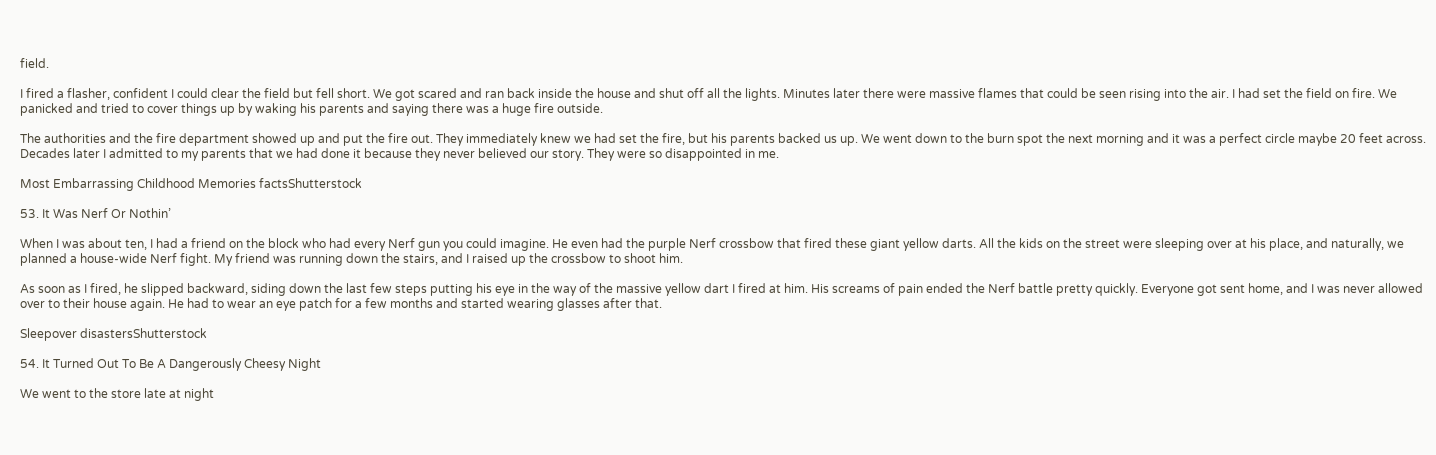field.

I fired a flasher, confident I could clear the field but fell short. We got scared and ran back inside the house and shut off all the lights. Minutes later there were massive flames that could be seen rising into the air. I had set the field on fire. We panicked and tried to cover things up by waking his parents and saying there was a huge fire outside.

The authorities and the fire department showed up and put the fire out. They immediately knew we had set the fire, but his parents backed us up. We went down to the burn spot the next morning and it was a perfect circle maybe 20 feet across. Decades later I admitted to my parents that we had done it because they never believed our story. They were so disappointed in me.

Most Embarrassing Childhood Memories factsShutterstock

53. It Was Nerf Or Nothin’

When I was about ten, I had a friend on the block who had every Nerf gun you could imagine. He even had the purple Nerf crossbow that fired these giant yellow darts. All the kids on the street were sleeping over at his place, and naturally, we planned a house-wide Nerf fight. My friend was running down the stairs, and I raised up the crossbow to shoot him.

As soon as I fired, he slipped backward, siding down the last few steps putting his eye in the way of the massive yellow dart I fired at him. His screams of pain ended the Nerf battle pretty quickly. Everyone got sent home, and I was never allowed over to their house again. He had to wear an eye patch for a few months and started wearing glasses after that.

Sleepover disastersShutterstock

54. It Turned Out To Be A Dangerously Cheesy Night

We went to the store late at night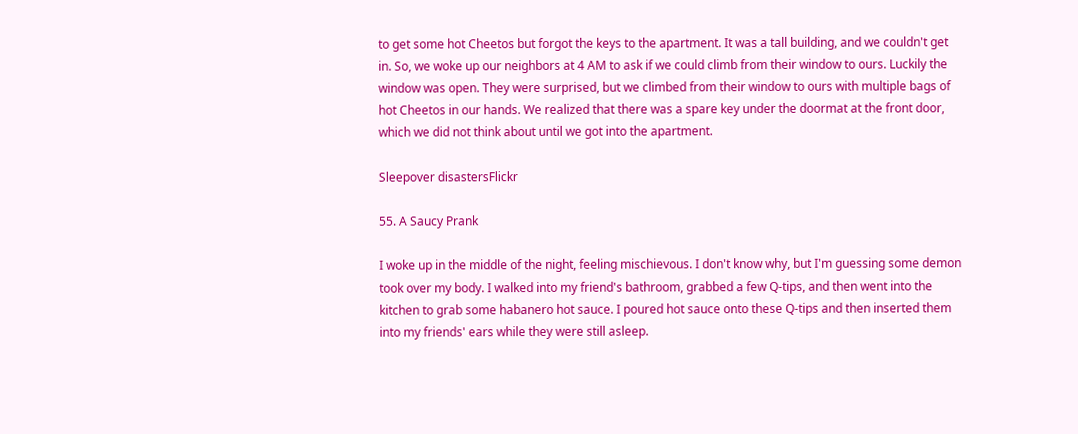to get some hot Cheetos but forgot the keys to the apartment. It was a tall building, and we couldn't get in. So, we woke up our neighbors at 4 AM to ask if we could climb from their window to ours. Luckily the window was open. They were surprised, but we climbed from their window to ours with multiple bags of hot Cheetos in our hands. We realized that there was a spare key under the doormat at the front door, which we did not think about until we got into the apartment.

Sleepover disastersFlickr

55. A Saucy Prank

I woke up in the middle of the night, feeling mischievous. I don't know why, but I'm guessing some demon took over my body. I walked into my friend's bathroom, grabbed a few Q-tips, and then went into the kitchen to grab some habanero hot sauce. I poured hot sauce onto these Q-tips and then inserted them into my friends' ears while they were still asleep.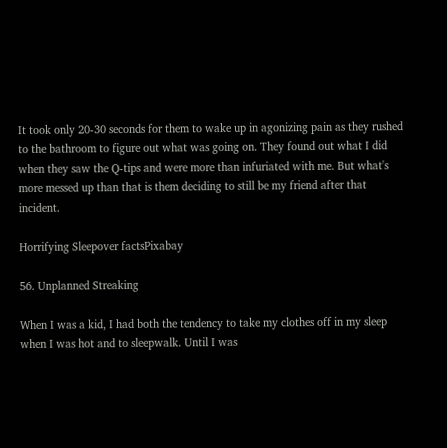It took only 20-30 seconds for them to wake up in agonizing pain as they rushed to the bathroom to figure out what was going on. They found out what I did when they saw the Q-tips and were more than infuriated with me. But what's more messed up than that is them deciding to still be my friend after that incident.

Horrifying Sleepover factsPixabay

56. Unplanned Streaking

When I was a kid, I had both the tendency to take my clothes off in my sleep when I was hot and to sleepwalk. Until I was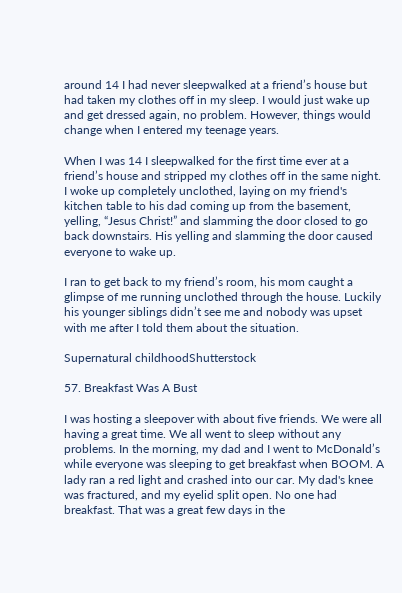around 14 I had never sleepwalked at a friend’s house but had taken my clothes off in my sleep. I would just wake up and get dressed again, no problem. However, things would change when I entered my teenage years.

When I was 14 I sleepwalked for the first time ever at a friend’s house and stripped my clothes off in the same night. I woke up completely unclothed, laying on my friend's kitchen table to his dad coming up from the basement, yelling, “Jesus Christ!” and slamming the door closed to go back downstairs. His yelling and slamming the door caused everyone to wake up.

I ran to get back to my friend’s room, his mom caught a glimpse of me running unclothed through the house. Luckily his younger siblings didn’t see me and nobody was upset with me after I told them about the situation.

Supernatural childhoodShutterstock

57. Breakfast Was A Bust

I was hosting a sleepover with about five friends. We were all having a great time. We all went to sleep without any problems. In the morning, my dad and I went to McDonald’s while everyone was sleeping to get breakfast when BOOM. A lady ran a red light and crashed into our car. My dad's knee was fractured, and my eyelid split open. No one had breakfast. That was a great few days in the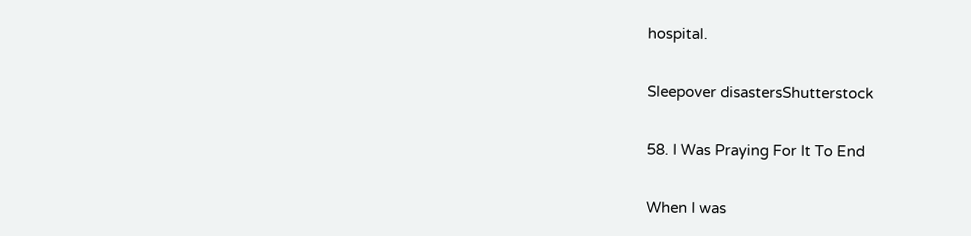hospital.

Sleepover disastersShutterstock

58. I Was Praying For It To End

When I was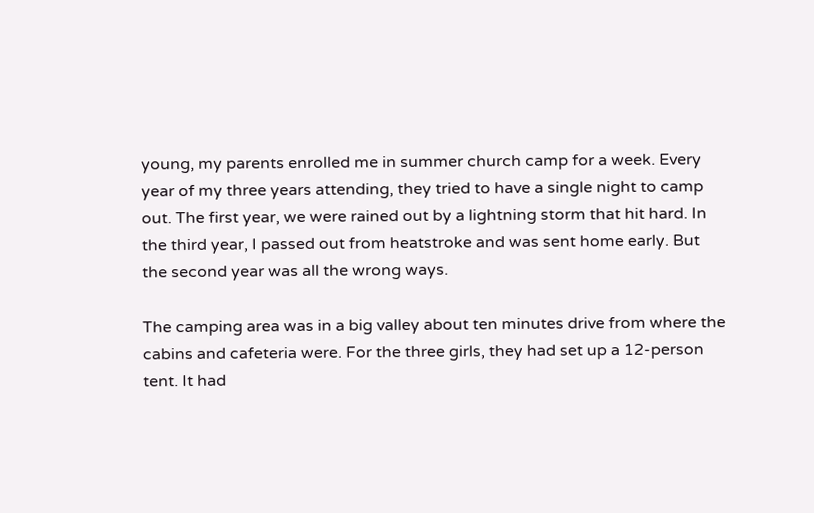young, my parents enrolled me in summer church camp for a week. Every year of my three years attending, they tried to have a single night to camp out. The first year, we were rained out by a lightning storm that hit hard. In the third year, I passed out from heatstroke and was sent home early. But the second year was all the wrong ways.

The camping area was in a big valley about ten minutes drive from where the cabins and cafeteria were. For the three girls, they had set up a 12-person tent. It had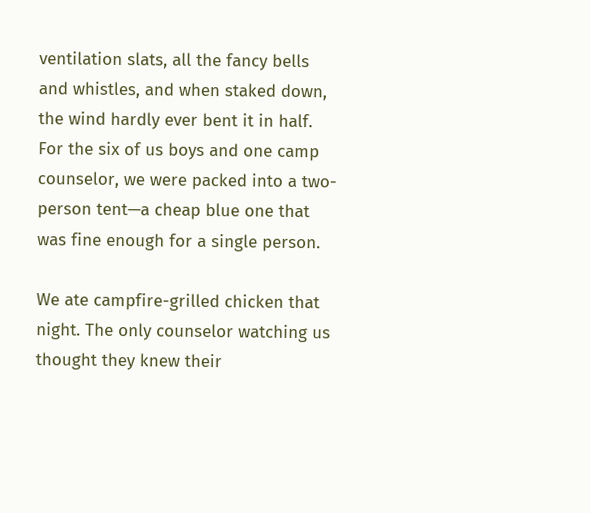ventilation slats, all the fancy bells and whistles, and when staked down, the wind hardly ever bent it in half. For the six of us boys and one camp counselor, we were packed into a two-person tent—a cheap blue one that was fine enough for a single person.

We ate campfire-grilled chicken that night. The only counselor watching us thought they knew their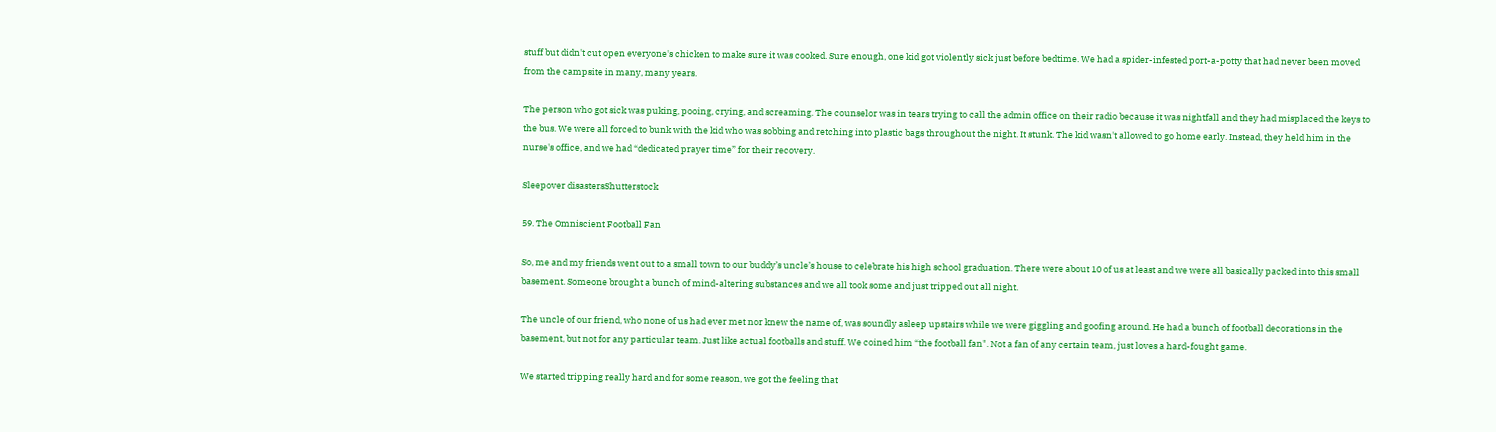stuff but didn't cut open everyone's chicken to make sure it was cooked. Sure enough, one kid got violently sick just before bedtime. We had a spider-infested port-a-potty that had never been moved from the campsite in many, many years.

The person who got sick was puking, pooing, crying, and screaming. The counselor was in tears trying to call the admin office on their radio because it was nightfall and they had misplaced the keys to the bus. We were all forced to bunk with the kid who was sobbing and retching into plastic bags throughout the night. It stunk. The kid wasn't allowed to go home early. Instead, they held him in the nurse's office, and we had “dedicated prayer time” for their recovery.

Sleepover disastersShutterstock

59. The Omniscient Football Fan

So, me and my friends went out to a small town to our buddy’s uncle’s house to celebrate his high school graduation. There were about 10 of us at least and we were all basically packed into this small basement. Someone brought a bunch of mind-altering substances and we all took some and just tripped out all night.

The uncle of our friend, who none of us had ever met nor knew the name of, was soundly asleep upstairs while we were giggling and goofing around. He had a bunch of football decorations in the basement, but not for any particular team. Just like actual footballs and stuff. We coined him “the football fan". Not a fan of any certain team, just loves a hard-fought game.

We started tripping really hard and for some reason, we got the feeling that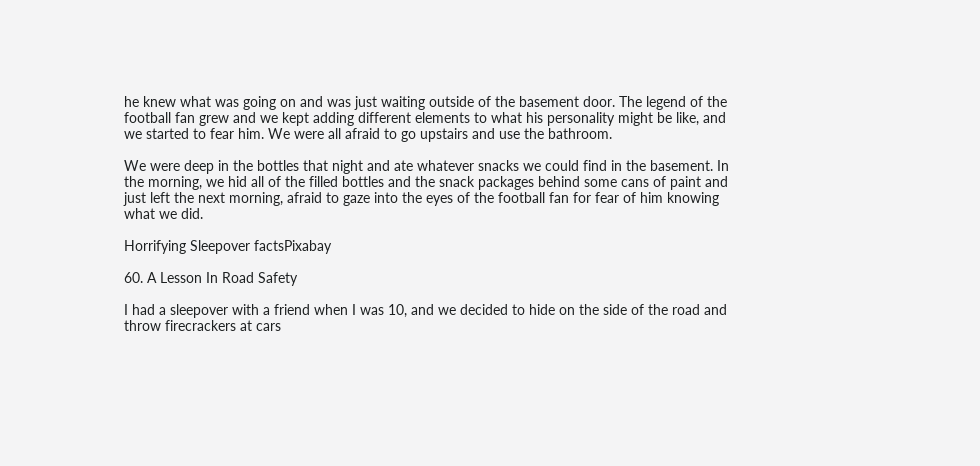he knew what was going on and was just waiting outside of the basement door. The legend of the football fan grew and we kept adding different elements to what his personality might be like, and we started to fear him. We were all afraid to go upstairs and use the bathroom.

We were deep in the bottles that night and ate whatever snacks we could find in the basement. In the morning, we hid all of the filled bottles and the snack packages behind some cans of paint and just left the next morning, afraid to gaze into the eyes of the football fan for fear of him knowing what we did.

Horrifying Sleepover factsPixabay

60. A Lesson In Road Safety

I had a sleepover with a friend when I was 10, and we decided to hide on the side of the road and throw firecrackers at cars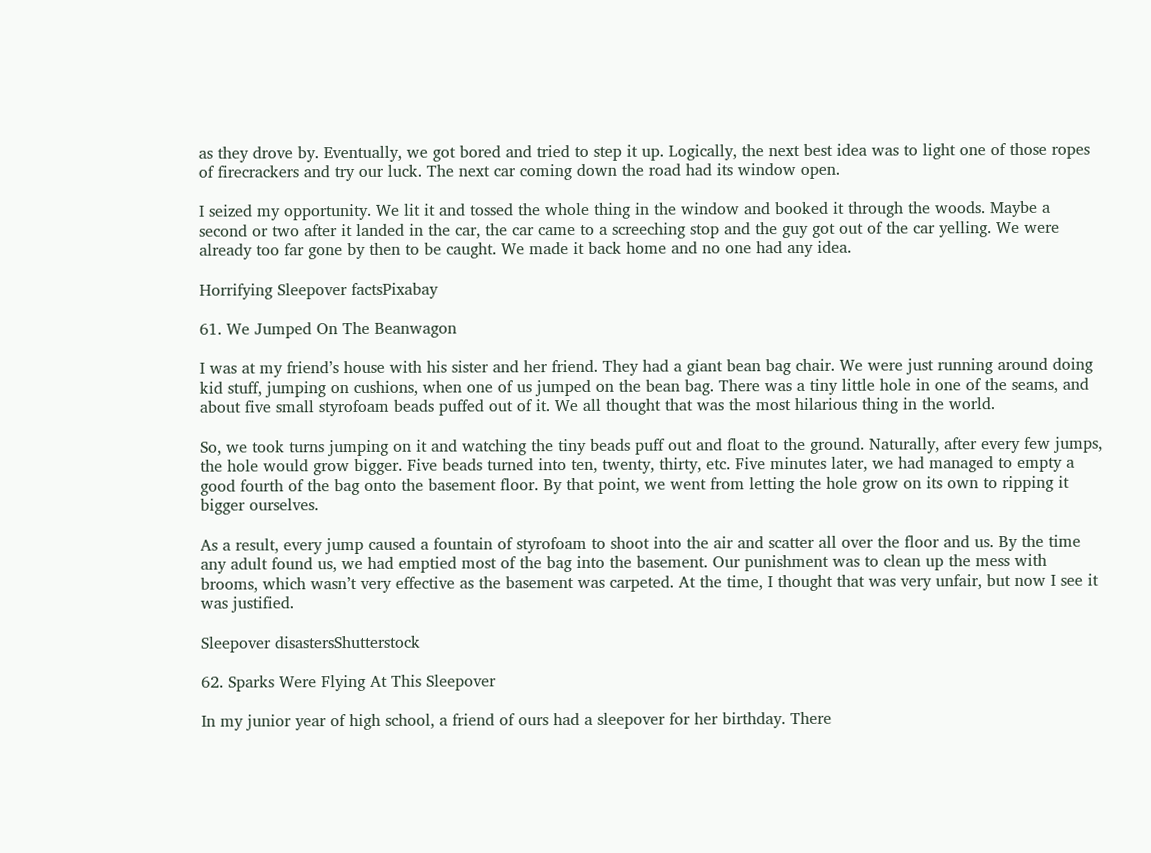as they drove by. Eventually, we got bored and tried to step it up. Logically, the next best idea was to light one of those ropes of firecrackers and try our luck. The next car coming down the road had its window open.

I seized my opportunity. We lit it and tossed the whole thing in the window and booked it through the woods. Maybe a second or two after it landed in the car, the car came to a screeching stop and the guy got out of the car yelling. We were already too far gone by then to be caught. We made it back home and no one had any idea.

Horrifying Sleepover factsPixabay

61. We Jumped On The Beanwagon

I was at my friend’s house with his sister and her friend. They had a giant bean bag chair. We were just running around doing kid stuff, jumping on cushions, when one of us jumped on the bean bag. There was a tiny little hole in one of the seams, and about five small styrofoam beads puffed out of it. We all thought that was the most hilarious thing in the world.

So, we took turns jumping on it and watching the tiny beads puff out and float to the ground. Naturally, after every few jumps, the hole would grow bigger. Five beads turned into ten, twenty, thirty, etc. Five minutes later, we had managed to empty a good fourth of the bag onto the basement floor. By that point, we went from letting the hole grow on its own to ripping it bigger ourselves.

As a result, every jump caused a fountain of styrofoam to shoot into the air and scatter all over the floor and us. By the time any adult found us, we had emptied most of the bag into the basement. Our punishment was to clean up the mess with brooms, which wasn’t very effective as the basement was carpeted. At the time, I thought that was very unfair, but now I see it was justified.

Sleepover disastersShutterstock

62. Sparks Were Flying At This Sleepover

In my junior year of high school, a friend of ours had a sleepover for her birthday. There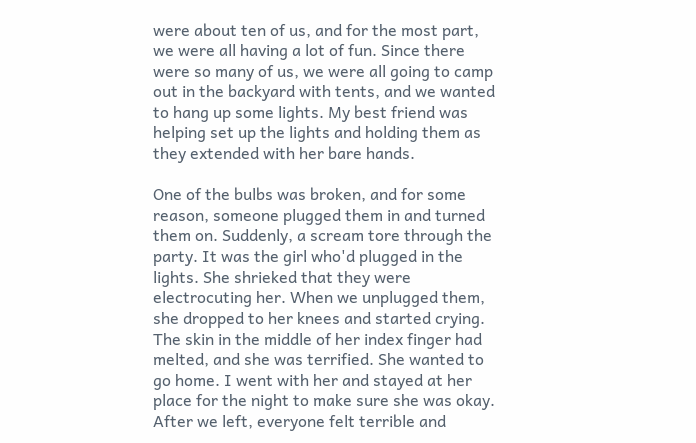were about ten of us, and for the most part, we were all having a lot of fun. Since there were so many of us, we were all going to camp out in the backyard with tents, and we wanted to hang up some lights. My best friend was helping set up the lights and holding them as they extended with her bare hands.

One of the bulbs was broken, and for some reason, someone plugged them in and turned them on. Suddenly, a scream tore through the party. It was the girl who'd plugged in the lights. She shrieked that they were electrocuting her. When we unplugged them, she dropped to her knees and started crying. The skin in the middle of her index finger had melted, and she was terrified. She wanted to go home. I went with her and stayed at her place for the night to make sure she was okay. After we left, everyone felt terrible and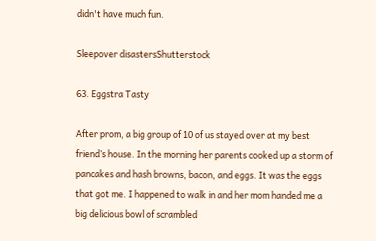didn't have much fun.

Sleepover disastersShutterstock

63. Eggstra Tasty

After prom, a big group of 10 of us stayed over at my best friend’s house. In the morning her parents cooked up a storm of pancakes and hash browns, bacon, and eggs. It was the eggs that got me. I happened to walk in and her mom handed me a big delicious bowl of scrambled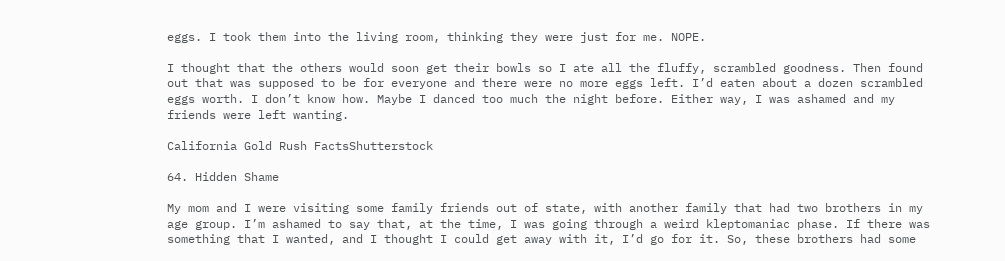eggs. I took them into the living room, thinking they were just for me. NOPE.

I thought that the others would soon get their bowls so I ate all the fluffy, scrambled goodness. Then found out that was supposed to be for everyone and there were no more eggs left. I’d eaten about a dozen scrambled eggs worth. I don’t know how. Maybe I danced too much the night before. Either way, I was ashamed and my friends were left wanting.

California Gold Rush FactsShutterstock

64. Hidden Shame

My mom and I were visiting some family friends out of state, with another family that had two brothers in my age group. I’m ashamed to say that, at the time, I was going through a weird kleptomaniac phase. If there was something that I wanted, and I thought I could get away with it, I’d go for it. So, these brothers had some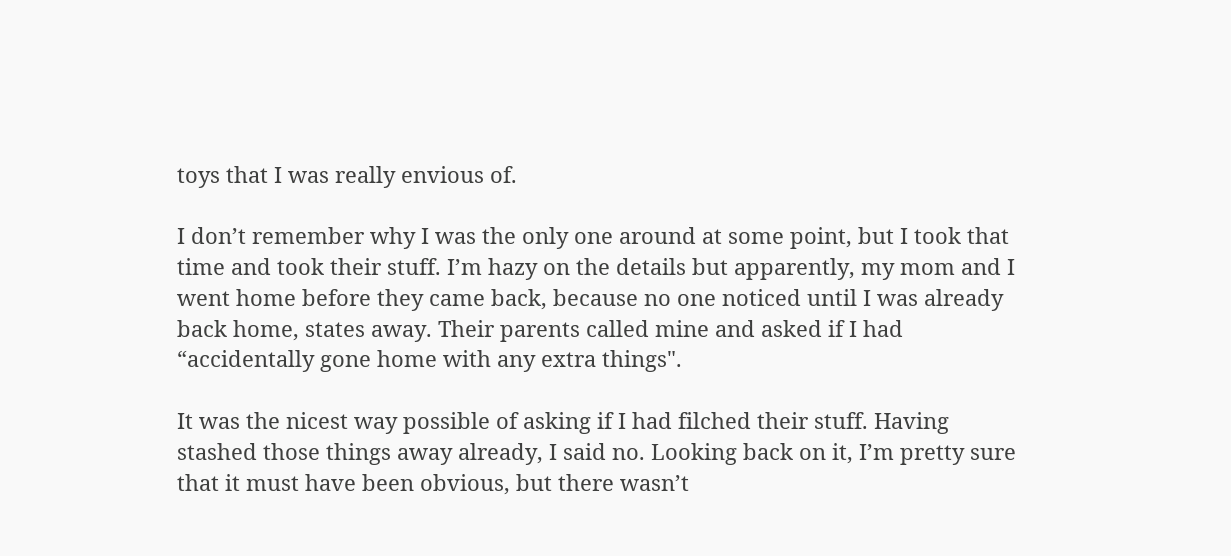toys that I was really envious of.

I don’t remember why I was the only one around at some point, but I took that time and took their stuff. I’m hazy on the details but apparently, my mom and I went home before they came back, because no one noticed until I was already back home, states away. Their parents called mine and asked if I had “accidentally gone home with any extra things".

It was the nicest way possible of asking if I had filched their stuff. Having stashed those things away already, I said no. Looking back on it, I’m pretty sure that it must have been obvious, but there wasn’t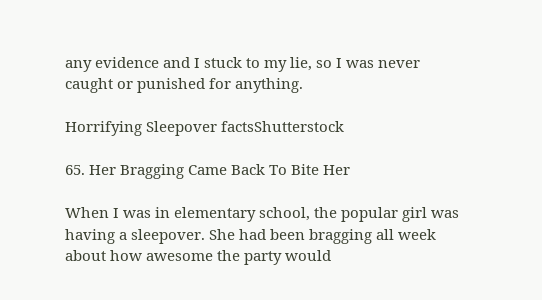any evidence and I stuck to my lie, so I was never caught or punished for anything.

Horrifying Sleepover factsShutterstock

65. Her Bragging Came Back To Bite Her

When I was in elementary school, the popular girl was having a sleepover. She had been bragging all week about how awesome the party would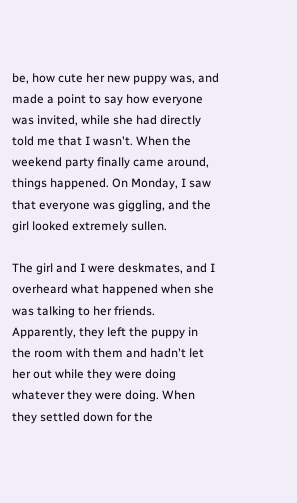be, how cute her new puppy was, and made a point to say how everyone was invited, while she had directly told me that I wasn't. When the weekend party finally came around, things happened. On Monday, I saw that everyone was giggling, and the girl looked extremely sullen.

The girl and I were deskmates, and I overheard what happened when she was talking to her friends. Apparently, they left the puppy in the room with them and hadn't let her out while they were doing whatever they were doing. When they settled down for the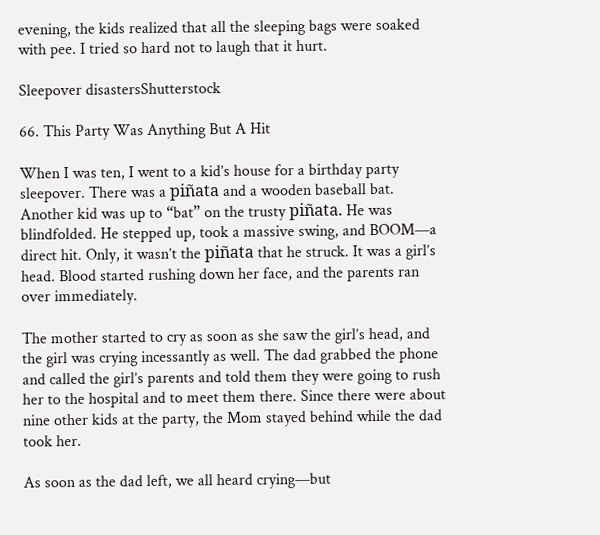evening, the kids realized that all the sleeping bags were soaked with pee. I tried so hard not to laugh that it hurt.

Sleepover disastersShutterstock

66. This Party Was Anything But A Hit

When I was ten, I went to a kid’s house for a birthday party sleepover. There was a piñata and a wooden baseball bat. Another kid was up to “bat” on the trusty piñata. He was blindfolded. He stepped up, took a massive swing, and BOOM—a direct hit. Only, it wasn’t the piñata that he struck. It was a girl’s head. Blood started rushing down her face, and the parents ran over immediately.

The mother started to cry as soon as she saw the girl’s head, and the girl was crying incessantly as well. The dad grabbed the phone and called the girl’s parents and told them they were going to rush her to the hospital and to meet them there. Since there were about nine other kids at the party, the Mom stayed behind while the dad took her.

As soon as the dad left, we all heard crying—but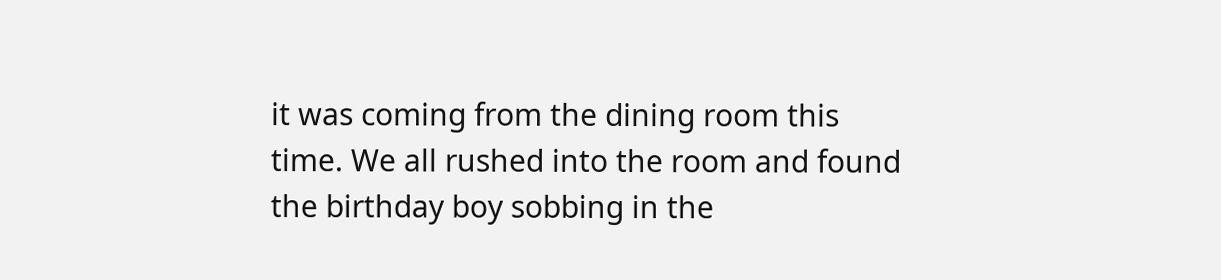it was coming from the dining room this time. We all rushed into the room and found the birthday boy sobbing in the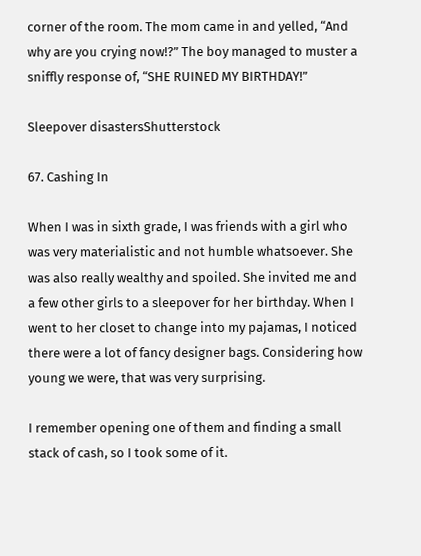corner of the room. The mom came in and yelled, “And why are you crying now!?” The boy managed to muster a sniffly response of, “SHE RUINED MY BIRTHDAY!”

Sleepover disastersShutterstock

67. Cashing In

When I was in sixth grade, I was friends with a girl who was very materialistic and not humble whatsoever. She was also really wealthy and spoiled. She invited me and a few other girls to a sleepover for her birthday. When I went to her closet to change into my pajamas, I noticed there were a lot of fancy designer bags. Considering how young we were, that was very surprising.

I remember opening one of them and finding a small stack of cash, so I took some of it.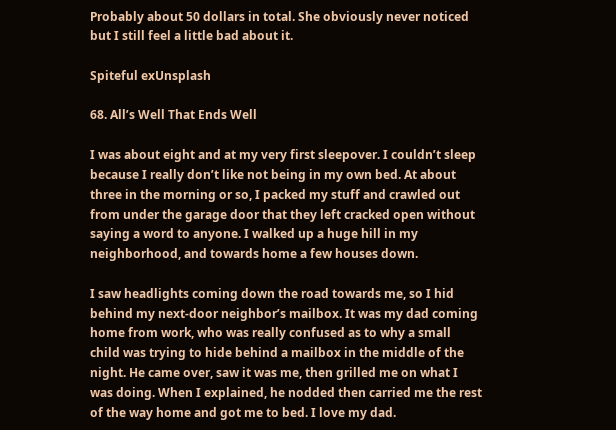Probably about 50 dollars in total. She obviously never noticed but I still feel a little bad about it.

Spiteful exUnsplash

68. All’s Well That Ends Well

I was about eight and at my very first sleepover. I couldn’t sleep because I really don’t like not being in my own bed. At about three in the morning or so, I packed my stuff and crawled out from under the garage door that they left cracked open without saying a word to anyone. I walked up a huge hill in my neighborhood, and towards home a few houses down.

I saw headlights coming down the road towards me, so I hid behind my next-door neighbor’s mailbox. It was my dad coming home from work, who was really confused as to why a small child was trying to hide behind a mailbox in the middle of the night. He came over, saw it was me, then grilled me on what I was doing. When I explained, he nodded then carried me the rest of the way home and got me to bed. I love my dad.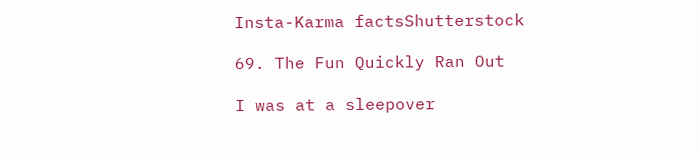Insta-Karma factsShutterstock

69. The Fun Quickly Ran Out

I was at a sleepover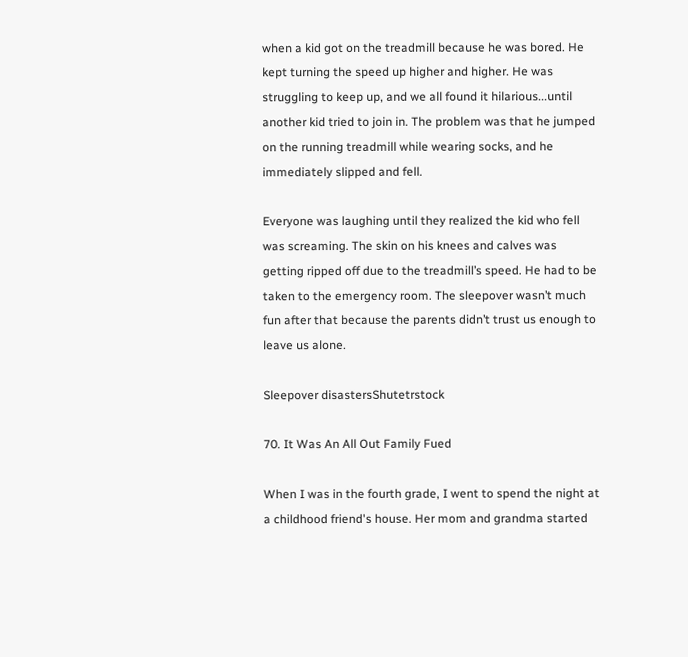when a kid got on the treadmill because he was bored. He kept turning the speed up higher and higher. He was struggling to keep up, and we all found it hilarious...until another kid tried to join in. The problem was that he jumped on the running treadmill while wearing socks, and he immediately slipped and fell.

Everyone was laughing until they realized the kid who fell was screaming. The skin on his knees and calves was getting ripped off due to the treadmill’s speed. He had to be taken to the emergency room. The sleepover wasn’t much fun after that because the parents didn’t trust us enough to leave us alone.

Sleepover disastersShutetrstock

70. It Was An All Out Family Fued

When I was in the fourth grade, I went to spend the night at a childhood friend's house. Her mom and grandma started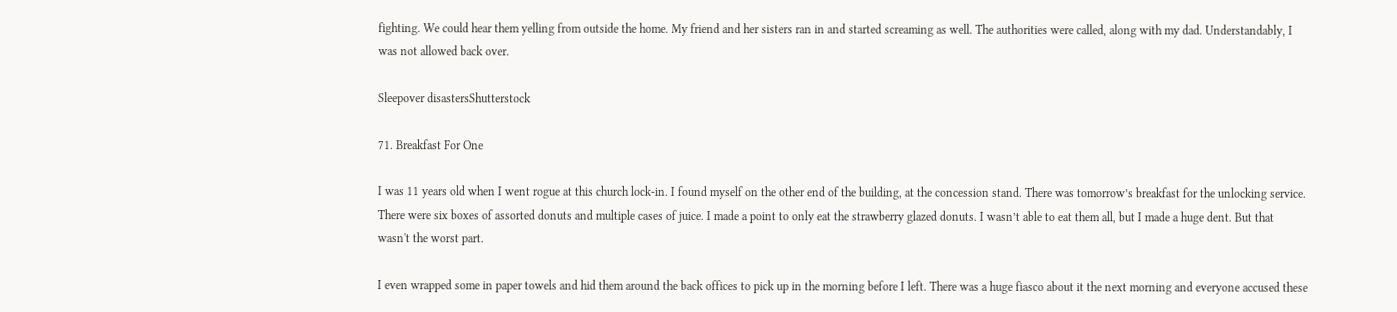fighting. We could hear them yelling from outside the home. My friend and her sisters ran in and started screaming as well. The authorities were called, along with my dad. Understandably, I was not allowed back over.

Sleepover disastersShutterstock

71. Breakfast For One

I was 11 years old when I went rogue at this church lock-in. I found myself on the other end of the building, at the concession stand. There was tomorrow’s breakfast for the unlocking service. There were six boxes of assorted donuts and multiple cases of juice. I made a point to only eat the strawberry glazed donuts. I wasn’t able to eat them all, but I made a huge dent. But that wasn't the worst part.

I even wrapped some in paper towels and hid them around the back offices to pick up in the morning before I left. There was a huge fiasco about it the next morning and everyone accused these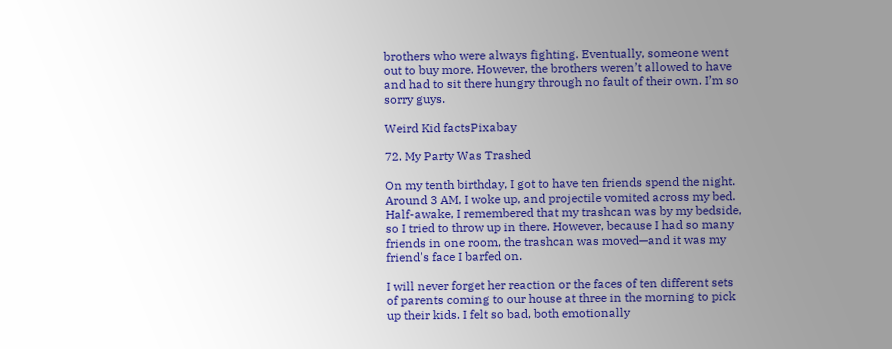brothers who were always fighting. Eventually, someone went out to buy more. However, the brothers weren’t allowed to have and had to sit there hungry through no fault of their own. I’m so sorry guys.

Weird Kid factsPixabay

72. My Party Was Trashed

On my tenth birthday, I got to have ten friends spend the night. Around 3 AM, I woke up, and projectile vomited across my bed. Half-awake, I remembered that my trashcan was by my bedside, so I tried to throw up in there. However, because I had so many friends in one room, the trashcan was moved—and it was my friend's face I barfed on.

I will never forget her reaction or the faces of ten different sets of parents coming to our house at three in the morning to pick up their kids. I felt so bad, both emotionally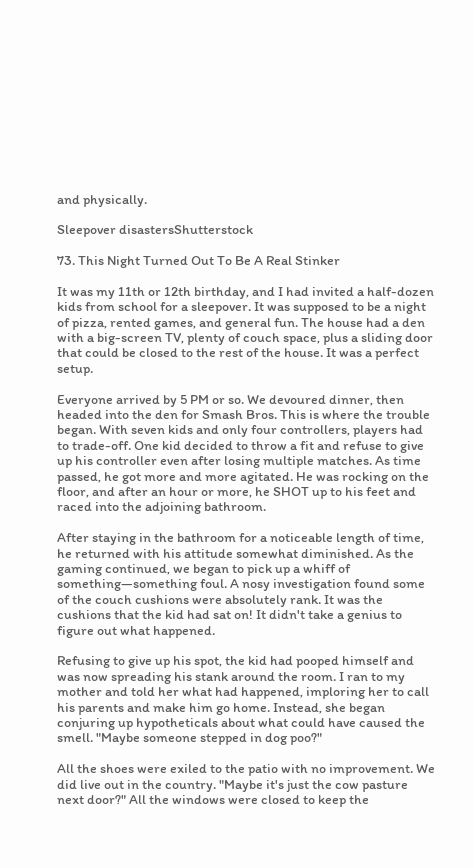and physically.

Sleepover disastersShutterstock

73. This Night Turned Out To Be A Real Stinker

It was my 11th or 12th birthday, and I had invited a half-dozen kids from school for a sleepover. It was supposed to be a night of pizza, rented games, and general fun. The house had a den with a big-screen TV, plenty of couch space, plus a sliding door that could be closed to the rest of the house. It was a perfect setup.

Everyone arrived by 5 PM or so. We devoured dinner, then headed into the den for Smash Bros. This is where the trouble began. With seven kids and only four controllers, players had to trade-off. One kid decided to throw a fit and refuse to give up his controller even after losing multiple matches. As time passed, he got more and more agitated. He was rocking on the floor, and after an hour or more, he SHOT up to his feet and raced into the adjoining bathroom.

After staying in the bathroom for a noticeable length of time, he returned with his attitude somewhat diminished. As the gaming continued, we began to pick up a whiff of something—something foul. A nosy investigation found some of the couch cushions were absolutely rank. It was the cushions that the kid had sat on! It didn't take a genius to figure out what happened.

Refusing to give up his spot, the kid had pooped himself and was now spreading his stank around the room. I ran to my mother and told her what had happened, imploring her to call his parents and make him go home. Instead, she began conjuring up hypotheticals about what could have caused the smell. "Maybe someone stepped in dog poo?"

All the shoes were exiled to the patio with no improvement. We did live out in the country. "Maybe it's just the cow pasture next door?" All the windows were closed to keep the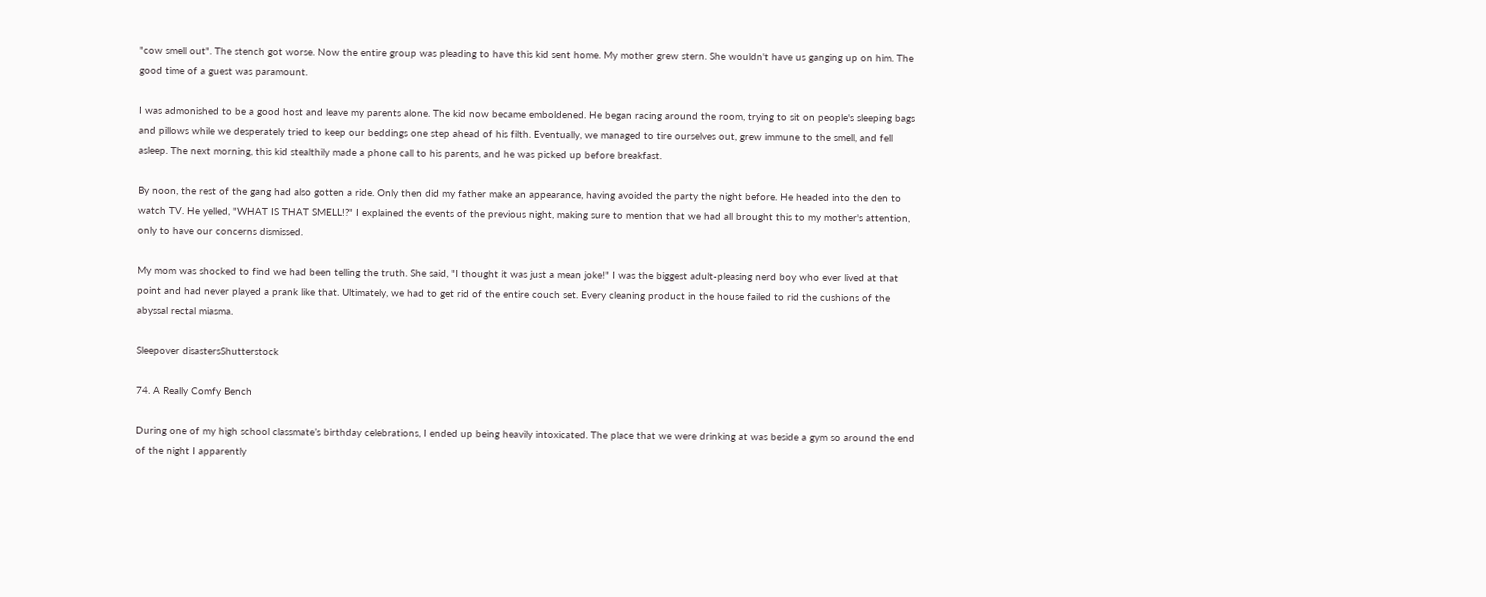"cow smell out". The stench got worse. Now the entire group was pleading to have this kid sent home. My mother grew stern. She wouldn't have us ganging up on him. The good time of a guest was paramount.

I was admonished to be a good host and leave my parents alone. The kid now became emboldened. He began racing around the room, trying to sit on people's sleeping bags and pillows while we desperately tried to keep our beddings one step ahead of his filth. Eventually, we managed to tire ourselves out, grew immune to the smell, and fell asleep. The next morning, this kid stealthily made a phone call to his parents, and he was picked up before breakfast.

By noon, the rest of the gang had also gotten a ride. Only then did my father make an appearance, having avoided the party the night before. He headed into the den to watch TV. He yelled, "WHAT IS THAT SMELL!?" I explained the events of the previous night, making sure to mention that we had all brought this to my mother's attention, only to have our concerns dismissed.

My mom was shocked to find we had been telling the truth. She said, "I thought it was just a mean joke!" I was the biggest adult-pleasing nerd boy who ever lived at that point and had never played a prank like that. Ultimately, we had to get rid of the entire couch set. Every cleaning product in the house failed to rid the cushions of the abyssal rectal miasma.

Sleepover disastersShutterstock

74. A Really Comfy Bench

During one of my high school classmate’s birthday celebrations, I ended up being heavily intoxicated. The place that we were drinking at was beside a gym so around the end of the night I apparently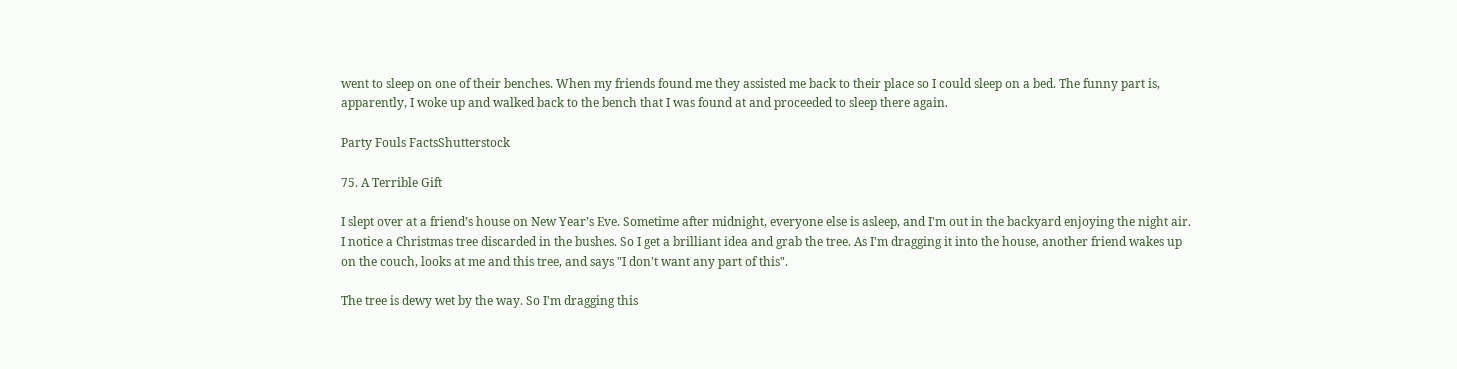went to sleep on one of their benches. When my friends found me they assisted me back to their place so I could sleep on a bed. The funny part is, apparently, I woke up and walked back to the bench that I was found at and proceeded to sleep there again.

Party Fouls FactsShutterstock

75. A Terrible Gift

I slept over at a friend’s house on New Year’s Eve. Sometime after midnight, everyone else is asleep, and I'm out in the backyard enjoying the night air. I notice a Christmas tree discarded in the bushes. So I get a brilliant idea and grab the tree. As I'm dragging it into the house, another friend wakes up on the couch, looks at me and this tree, and says "I don't want any part of this".

The tree is dewy wet by the way. So I'm dragging this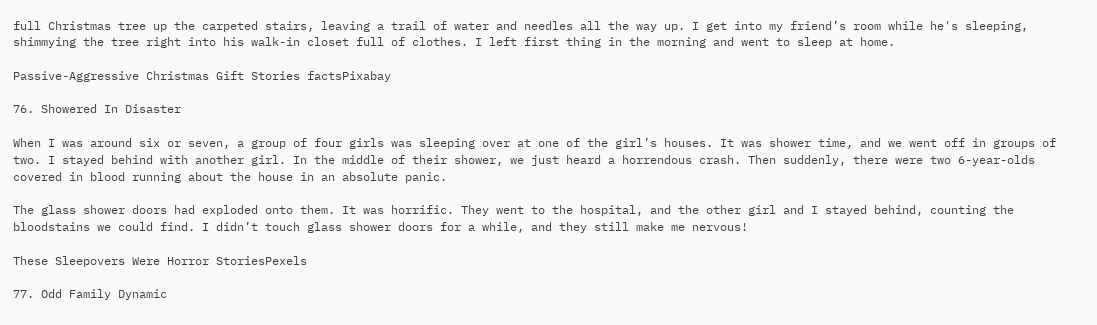full Christmas tree up the carpeted stairs, leaving a trail of water and needles all the way up. I get into my friend’s room while he's sleeping, shimmying the tree right into his walk-in closet full of clothes. I left first thing in the morning and went to sleep at home.

Passive-Aggressive Christmas Gift Stories factsPixabay

76. Showered In Disaster

When I was around six or seven, a group of four girls was sleeping over at one of the girl’s houses. It was shower time, and we went off in groups of two. I stayed behind with another girl. In the middle of their shower, we just heard a horrendous crash. Then suddenly, there were two 6-year-olds covered in blood running about the house in an absolute panic.

The glass shower doors had exploded onto them. It was horrific. They went to the hospital, and the other girl and I stayed behind, counting the bloodstains we could find. I didn’t touch glass shower doors for a while, and they still make me nervous!

These Sleepovers Were Horror StoriesPexels

77. Odd Family Dynamic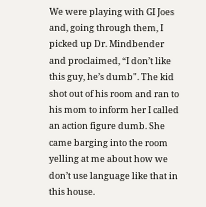We were playing with GI Joes and, going through them, I picked up Dr. Mindbender and proclaimed, “I don’t like this guy, he’s dumb". The kid shot out of his room and ran to his mom to inform her I called an action figure dumb. She came barging into the room yelling at me about how we don’t use language like that in this house.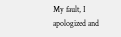My fault, I apologized and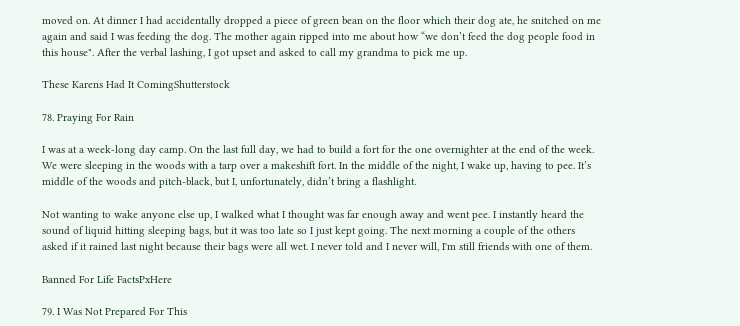moved on. At dinner I had accidentally dropped a piece of green bean on the floor which their dog ate, he snitched on me again and said I was feeding the dog. The mother again ripped into me about how “we don’t feed the dog people food in this house". After the verbal lashing, I got upset and asked to call my grandma to pick me up.

These Karens Had It ComingShutterstock

78. Praying For Rain

I was at a week-long day camp. On the last full day, we had to build a fort for the one overnighter at the end of the week. We were sleeping in the woods with a tarp over a makeshift fort. In the middle of the night, I wake up, having to pee. It’s middle of the woods and pitch-black, but I, unfortunately, didn’t bring a flashlight.

Not wanting to wake anyone else up, I walked what I thought was far enough away and went pee. I instantly heard the sound of liquid hitting sleeping bags, but it was too late so I just kept going. The next morning a couple of the others asked if it rained last night because their bags were all wet. I never told and I never will, I'm still friends with one of them.

Banned For Life FactsPxHere

79. I Was Not Prepared For This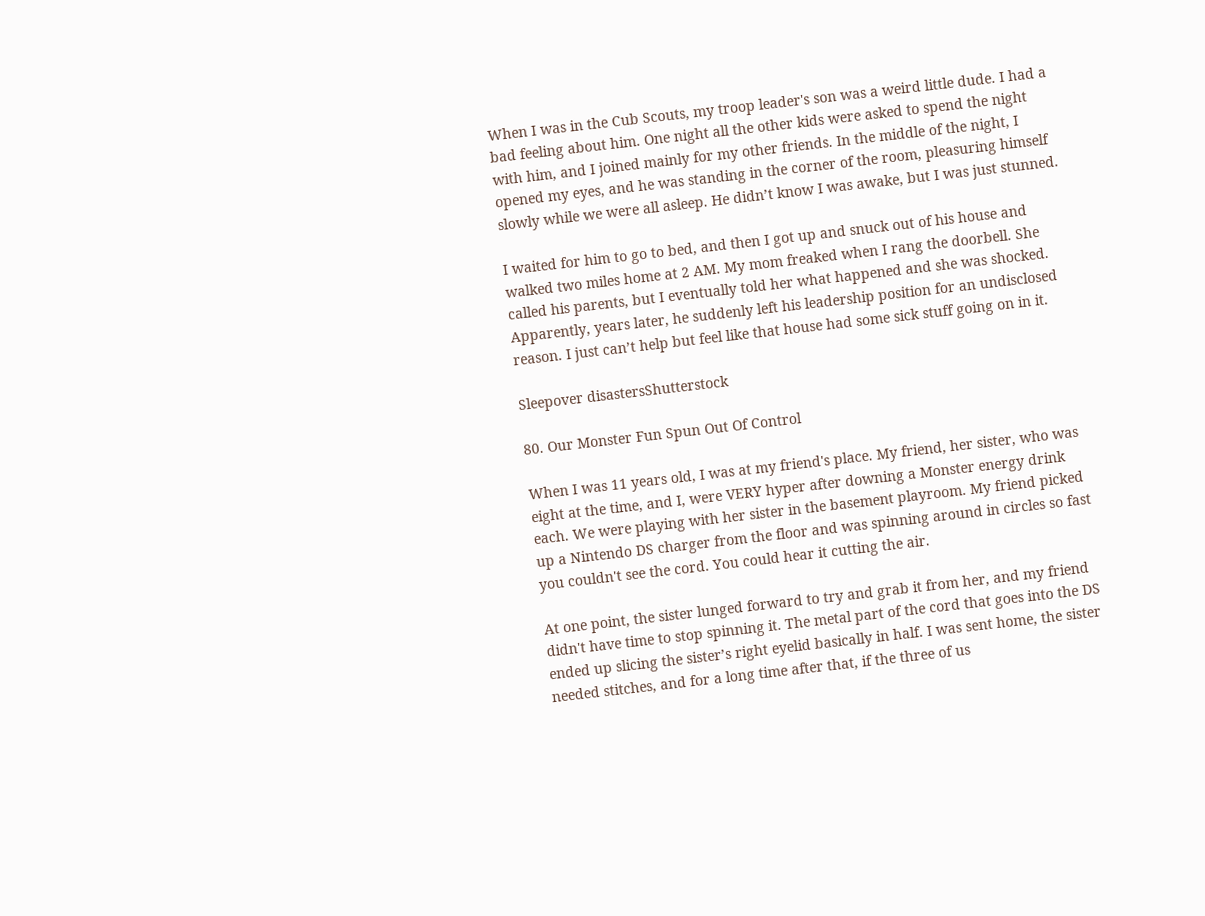When I was in the Cub Scouts, my troop leader's son was a weird little dude. I had a bad feeling about him. One night all the other kids were asked to spend the night with him, and I joined mainly for my other friends. In the middle of the night, I opened my eyes, and he was standing in the corner of the room, pleasuring himself slowly while we were all asleep. He didn’t know I was awake, but I was just stunned.

I waited for him to go to bed, and then I got up and snuck out of his house and walked two miles home at 2 AM. My mom freaked when I rang the doorbell. She called his parents, but I eventually told her what happened and she was shocked. Apparently, years later, he suddenly left his leadership position for an undisclosed reason. I just can’t help but feel like that house had some sick stuff going on in it.

Sleepover disastersShutterstock

80. Our Monster Fun Spun Out Of Control

When I was 11 years old, I was at my friend's place. My friend, her sister, who was eight at the time, and I, were VERY hyper after downing a Monster energy drink each. We were playing with her sister in the basement playroom. My friend picked up a Nintendo DS charger from the floor and was spinning around in circles so fast you couldn't see the cord. You could hear it cutting the air.

At one point, the sister lunged forward to try and grab it from her, and my friend didn't have time to stop spinning it. The metal part of the cord that goes into the DS ended up slicing the sister’s right eyelid basically in half. I was sent home, the sister needed stitches, and for a long time after that, if the three of us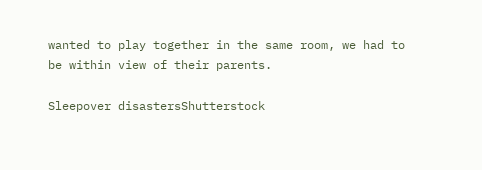wanted to play together in the same room, we had to be within view of their parents.

Sleepover disastersShutterstock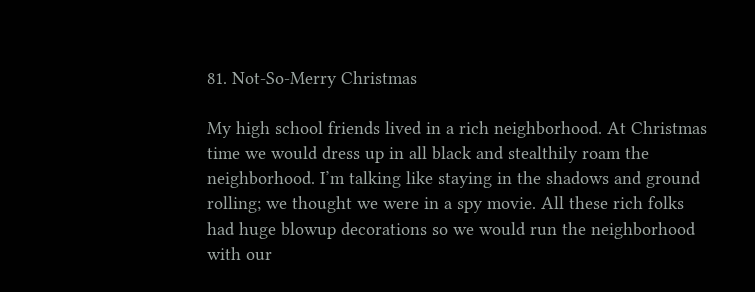81. Not-So-Merry Christmas

My high school friends lived in a rich neighborhood. At Christmas time we would dress up in all black and stealthily roam the neighborhood. I’m talking like staying in the shadows and ground rolling; we thought we were in a spy movie. All these rich folks had huge blowup decorations so we would run the neighborhood with our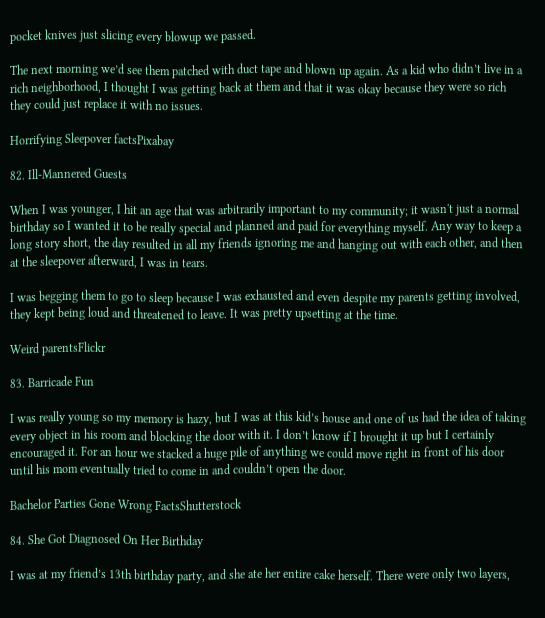pocket knives just slicing every blowup we passed.

The next morning we’d see them patched with duct tape and blown up again. As a kid who didn’t live in a rich neighborhood, I thought I was getting back at them and that it was okay because they were so rich they could just replace it with no issues.

Horrifying Sleepover factsPixabay

82. Ill-Mannered Guests

When I was younger, I hit an age that was arbitrarily important to my community; it wasn't just a normal birthday so I wanted it to be really special and planned and paid for everything myself. Any way to keep a long story short, the day resulted in all my friends ignoring me and hanging out with each other, and then at the sleepover afterward, I was in tears.

I was begging them to go to sleep because I was exhausted and even despite my parents getting involved, they kept being loud and threatened to leave. It was pretty upsetting at the time.

Weird parentsFlickr

83. Barricade Fun

I was really young so my memory is hazy, but I was at this kid’s house and one of us had the idea of taking every object in his room and blocking the door with it. I don’t know if I brought it up but I certainly encouraged it. For an hour we stacked a huge pile of anything we could move right in front of his door until his mom eventually tried to come in and couldn’t open the door.

Bachelor Parties Gone Wrong FactsShutterstock

84. She Got Diagnosed On Her Birthday

I was at my friend’s 13th birthday party, and she ate her entire cake herself. There were only two layers,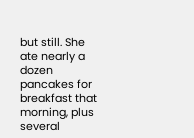but still. She ate nearly a dozen pancakes for breakfast that morning, plus several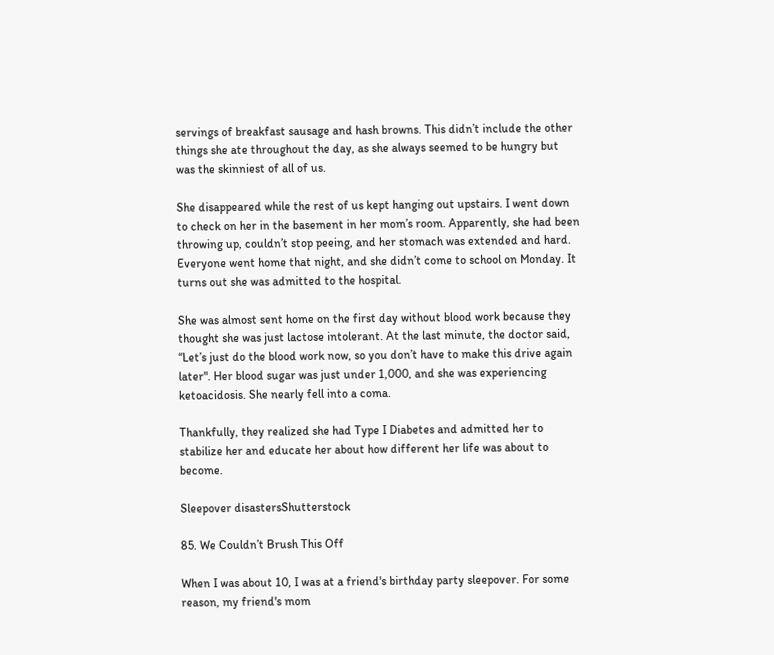servings of breakfast sausage and hash browns. This didn’t include the other things she ate throughout the day, as she always seemed to be hungry but was the skinniest of all of us.

She disappeared while the rest of us kept hanging out upstairs. I went down to check on her in the basement in her mom’s room. Apparently, she had been throwing up, couldn’t stop peeing, and her stomach was extended and hard. Everyone went home that night, and she didn’t come to school on Monday. It turns out she was admitted to the hospital.

She was almost sent home on the first day without blood work because they thought she was just lactose intolerant. At the last minute, the doctor said, “Let’s just do the blood work now, so you don’t have to make this drive again later". Her blood sugar was just under 1,000, and she was experiencing ketoacidosis. She nearly fell into a coma.

Thankfully, they realized she had Type I Diabetes and admitted her to stabilize her and educate her about how different her life was about to become.

Sleepover disastersShutterstock

85. We Couldn’t Brush This Off

When I was about 10, I was at a friend's birthday party sleepover. For some reason, my friend's mom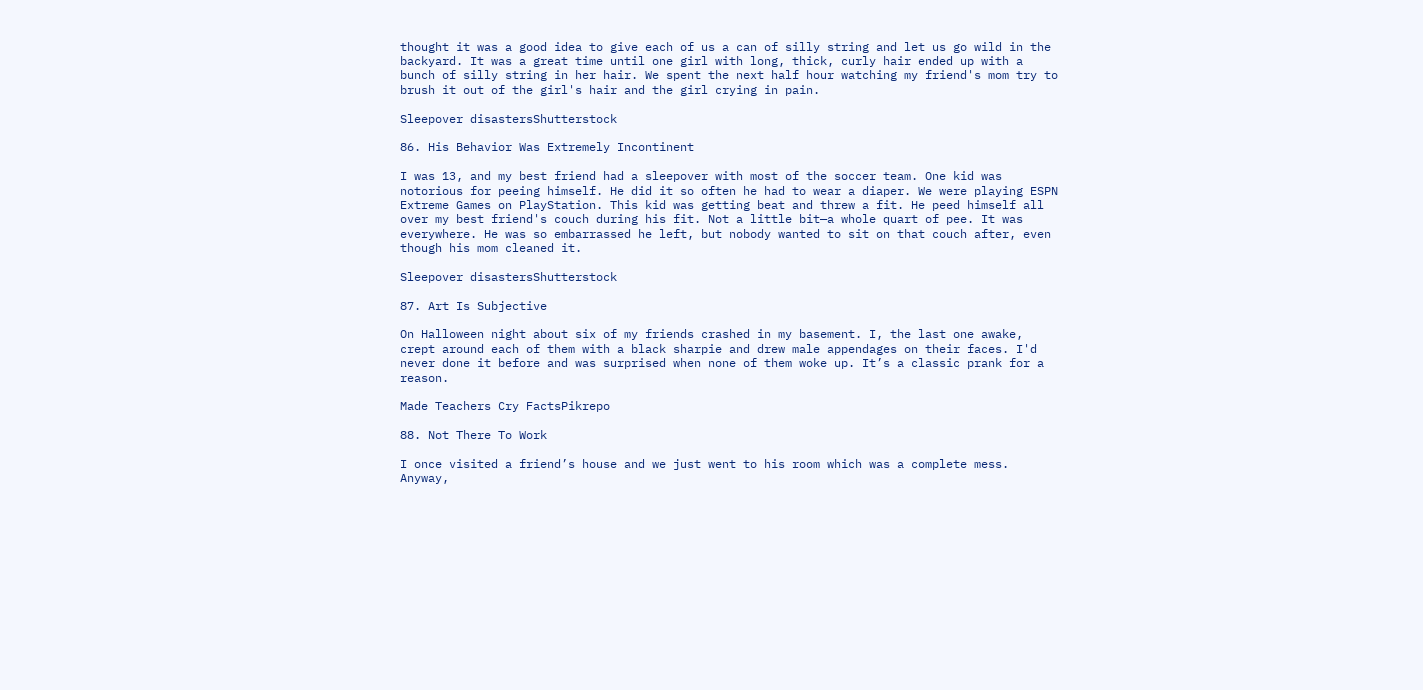thought it was a good idea to give each of us a can of silly string and let us go wild in the backyard. It was a great time until one girl with long, thick, curly hair ended up with a bunch of silly string in her hair. We spent the next half hour watching my friend's mom try to brush it out of the girl's hair and the girl crying in pain.

Sleepover disastersShutterstock

86. His Behavior Was Extremely Incontinent

I was 13, and my best friend had a sleepover with most of the soccer team. One kid was notorious for peeing himself. He did it so often he had to wear a diaper. We were playing ESPN Extreme Games on PlayStation. This kid was getting beat and threw a fit. He peed himself all over my best friend's couch during his fit. Not a little bit—a whole quart of pee. It was everywhere. He was so embarrassed he left, but nobody wanted to sit on that couch after, even though his mom cleaned it.

Sleepover disastersShutterstock

87. Art Is Subjective

On Halloween night about six of my friends crashed in my basement. I, the last one awake, crept around each of them with a black sharpie and drew male appendages on their faces. I'd never done it before and was surprised when none of them woke up. It’s a classic prank for a reason.

Made Teachers Cry FactsPikrepo

88. Not There To Work

I once visited a friend’s house and we just went to his room which was a complete mess. Anyway,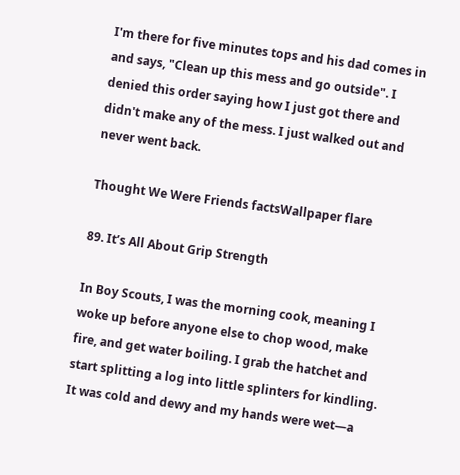I'm there for five minutes tops and his dad comes in and says, "Clean up this mess and go outside". I denied this order saying how I just got there and didn't make any of the mess. I just walked out and never went back.

Thought We Were Friends factsWallpaper flare

89. It’s All About Grip Strength

In Boy Scouts, I was the morning cook, meaning I woke up before anyone else to chop wood, make fire, and get water boiling. I grab the hatchet and start splitting a log into little splinters for kindling. It was cold and dewy and my hands were wet—a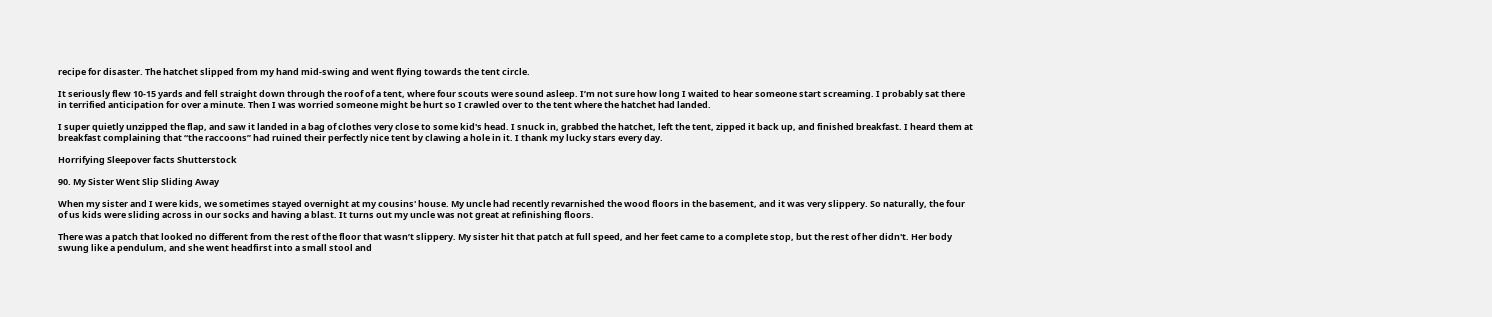recipe for disaster. The hatchet slipped from my hand mid-swing and went flying towards the tent circle.

It seriously flew 10-15 yards and fell straight down through the roof of a tent, where four scouts were sound asleep. I’m not sure how long I waited to hear someone start screaming. I probably sat there in terrified anticipation for over a minute. Then I was worried someone might be hurt so I crawled over to the tent where the hatchet had landed.

I super quietly unzipped the flap, and saw it landed in a bag of clothes very close to some kid's head. I snuck in, grabbed the hatchet, left the tent, zipped it back up, and finished breakfast. I heard them at breakfast complaining that “the raccoons” had ruined their perfectly nice tent by clawing a hole in it. I thank my lucky stars every day.

Horrifying Sleepover facts Shutterstock

90. My Sister Went Slip Sliding Away

When my sister and I were kids, we sometimes stayed overnight at my cousins' house. My uncle had recently revarnished the wood floors in the basement, and it was very slippery. So naturally, the four of us kids were sliding across in our socks and having a blast. It turns out my uncle was not great at refinishing floors.

There was a patch that looked no different from the rest of the floor that wasn’t slippery. My sister hit that patch at full speed, and her feet came to a complete stop, but the rest of her didn't. Her body swung like a pendulum, and she went headfirst into a small stool and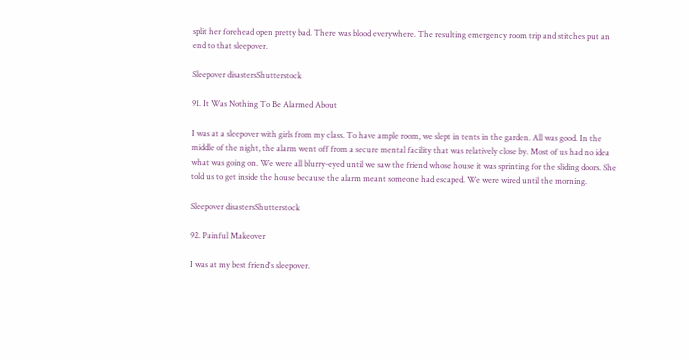split her forehead open pretty bad. There was blood everywhere. The resulting emergency room trip and stitches put an end to that sleepover.

Sleepover disastersShutterstock

91. It Was Nothing To Be Alarmed About

I was at a sleepover with girls from my class. To have ample room, we slept in tents in the garden. All was good. In the middle of the night, the alarm went off from a secure mental facility that was relatively close by. Most of us had no idea what was going on. We were all blurry-eyed until we saw the friend whose house it was sprinting for the sliding doors. She told us to get inside the house because the alarm meant someone had escaped. We were wired until the morning.

Sleepover disastersShutterstock

92. Painful Makeover

I was at my best friend's sleepover.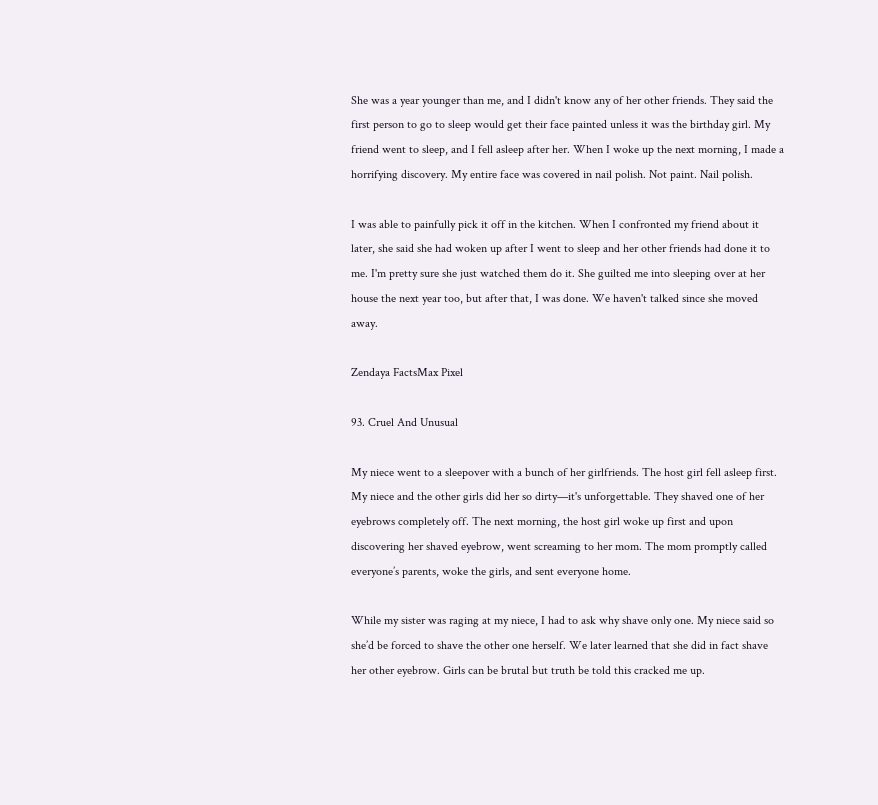She was a year younger than me, and I didn't know any of her other friends. They said the first person to go to sleep would get their face painted unless it was the birthday girl. My friend went to sleep, and I fell asleep after her. When I woke up the next morning, I made a horrifying discovery. My entire face was covered in nail polish. Not paint. Nail polish.

I was able to painfully pick it off in the kitchen. When I confronted my friend about it later, she said she had woken up after I went to sleep and her other friends had done it to me. I'm pretty sure she just watched them do it. She guilted me into sleeping over at her house the next year too, but after that, I was done. We haven't talked since she moved away.

Zendaya FactsMax Pixel

93. Cruel And Unusual

My niece went to a sleepover with a bunch of her girlfriends. The host girl fell asleep first. My niece and the other girls did her so dirty—it's unforgettable. They shaved one of her eyebrows completely off. The next morning, the host girl woke up first and upon discovering her shaved eyebrow, went screaming to her mom. The mom promptly called everyone’s parents, woke the girls, and sent everyone home.

While my sister was raging at my niece, I had to ask why shave only one. My niece said so she’d be forced to shave the other one herself. We later learned that she did in fact shave her other eyebrow. Girls can be brutal but truth be told this cracked me up.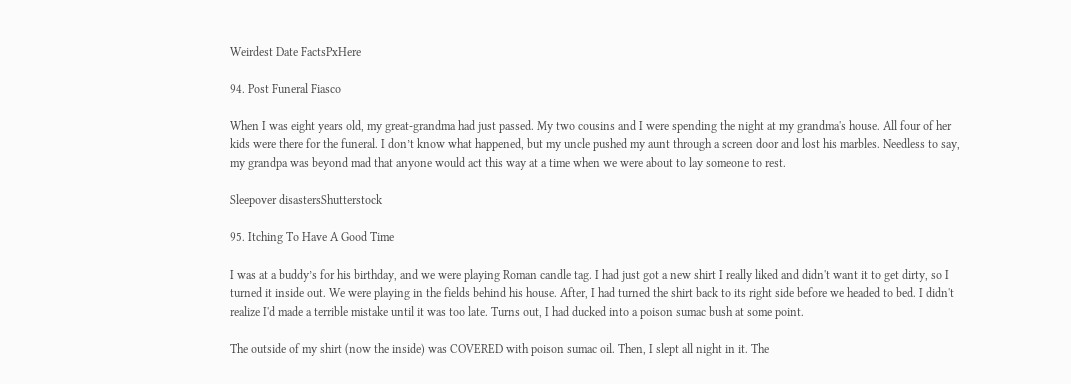Weirdest Date FactsPxHere

94. Post Funeral Fiasco

When I was eight years old, my great-grandma had just passed. My two cousins and I were spending the night at my grandma's house. All four of her kids were there for the funeral. I don’t know what happened, but my uncle pushed my aunt through a screen door and lost his marbles. Needless to say, my grandpa was beyond mad that anyone would act this way at a time when we were about to lay someone to rest.

Sleepover disastersShutterstock

95. Itching To Have A Good Time

I was at a buddy’s for his birthday, and we were playing Roman candle tag. I had just got a new shirt I really liked and didn't want it to get dirty, so I turned it inside out. We were playing in the fields behind his house. After, I had turned the shirt back to its right side before we headed to bed. I didn't realize I'd made a terrible mistake until it was too late. Turns out, I had ducked into a poison sumac bush at some point.

The outside of my shirt (now the inside) was COVERED with poison sumac oil. Then, I slept all night in it. The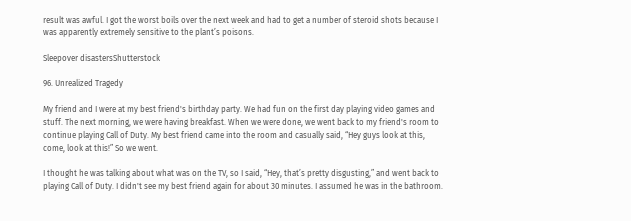result was awful. I got the worst boils over the next week and had to get a number of steroid shots because I was apparently extremely sensitive to the plant’s poisons.

Sleepover disastersShutterstock

96. Unrealized Tragedy

My friend and I were at my best friend's birthday party. We had fun on the first day playing video games and stuff. The next morning, we were having breakfast. When we were done, we went back to my friend's room to continue playing Call of Duty. My best friend came into the room and casually said, “Hey guys look at this, come, look at this!” So we went.

I thought he was talking about what was on the TV, so I said, “Hey, that’s pretty disgusting,” and went back to playing Call of Duty. I didn't see my best friend again for about 30 minutes. I assumed he was in the bathroom.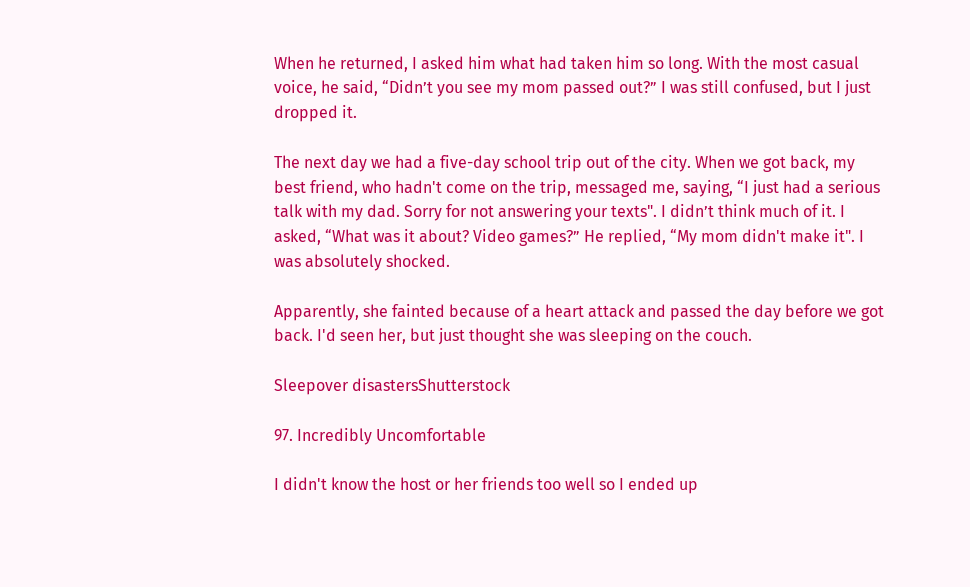When he returned, I asked him what had taken him so long. With the most casual voice, he said, “Didn’t you see my mom passed out?” I was still confused, but I just dropped it.

The next day we had a five-day school trip out of the city. When we got back, my best friend, who hadn't come on the trip, messaged me, saying, “I just had a serious talk with my dad. Sorry for not answering your texts". I didn’t think much of it. I asked, “What was it about? Video games?” He replied, “My mom didn't make it". I was absolutely shocked.

Apparently, she fainted because of a heart attack and passed the day before we got back. I'd seen her, but just thought she was sleeping on the couch.

Sleepover disastersShutterstock

97. Incredibly Uncomfortable

I didn't know the host or her friends too well so I ended up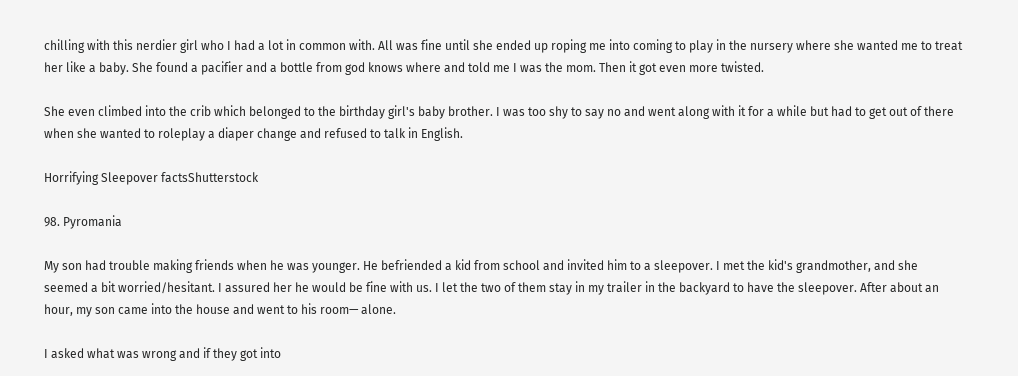chilling with this nerdier girl who I had a lot in common with. All was fine until she ended up roping me into coming to play in the nursery where she wanted me to treat her like a baby. She found a pacifier and a bottle from god knows where and told me I was the mom. Then it got even more twisted.

She even climbed into the crib which belonged to the birthday girl's baby brother. I was too shy to say no and went along with it for a while but had to get out of there when she wanted to roleplay a diaper change and refused to talk in English.

Horrifying Sleepover factsShutterstock

98. Pyromania

My son had trouble making friends when he was younger. He befriended a kid from school and invited him to a sleepover. I met the kid's grandmother, and she seemed a bit worried/hesitant. I assured her he would be fine with us. I let the two of them stay in my trailer in the backyard to have the sleepover. After about an hour, my son came into the house and went to his room— alone.

I asked what was wrong and if they got into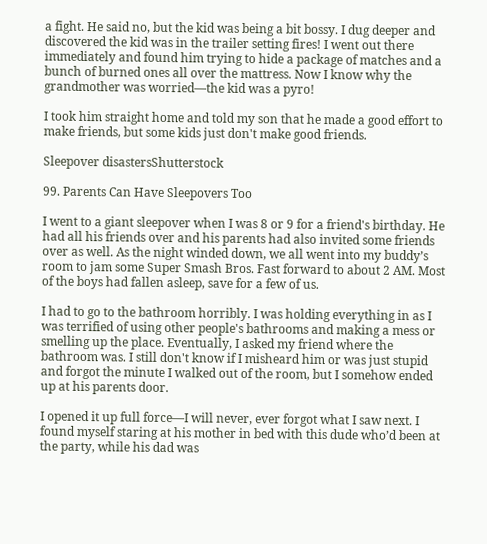a fight. He said no, but the kid was being a bit bossy. I dug deeper and discovered the kid was in the trailer setting fires! I went out there immediately and found him trying to hide a package of matches and a bunch of burned ones all over the mattress. Now I know why the grandmother was worried—the kid was a pyro!

I took him straight home and told my son that he made a good effort to make friends, but some kids just don't make good friends.

Sleepover disastersShutterstock

99. Parents Can Have Sleepovers Too

I went to a giant sleepover when I was 8 or 9 for a friend's birthday. He had all his friends over and his parents had also invited some friends over as well. As the night winded down, we all went into my buddy’s room to jam some Super Smash Bros. Fast forward to about 2 AM. Most of the boys had fallen asleep, save for a few of us.

I had to go to the bathroom horribly. I was holding everything in as I was terrified of using other people's bathrooms and making a mess or smelling up the place. Eventually, I asked my friend where the bathroom was. I still don't know if I misheard him or was just stupid and forgot the minute I walked out of the room, but I somehow ended up at his parents door.

I opened it up full force—I will never, ever forgot what I saw next. I found myself staring at his mother in bed with this dude who’d been at the party, while his dad was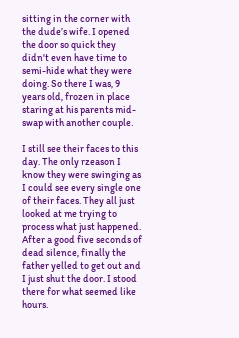sitting in the corner with the dude’s wife. I opened the door so quick they didn't even have time to semi-hide what they were doing. So there I was, 9 years old, frozen in place staring at his parents mid-swap with another couple.

I still see their faces to this day. The only rzeason I know they were swinging as I could see every single one of their faces. They all just looked at me trying to process what just happened. After a good five seconds of dead silence, finally the father yelled to get out and I just shut the door. I stood there for what seemed like hours.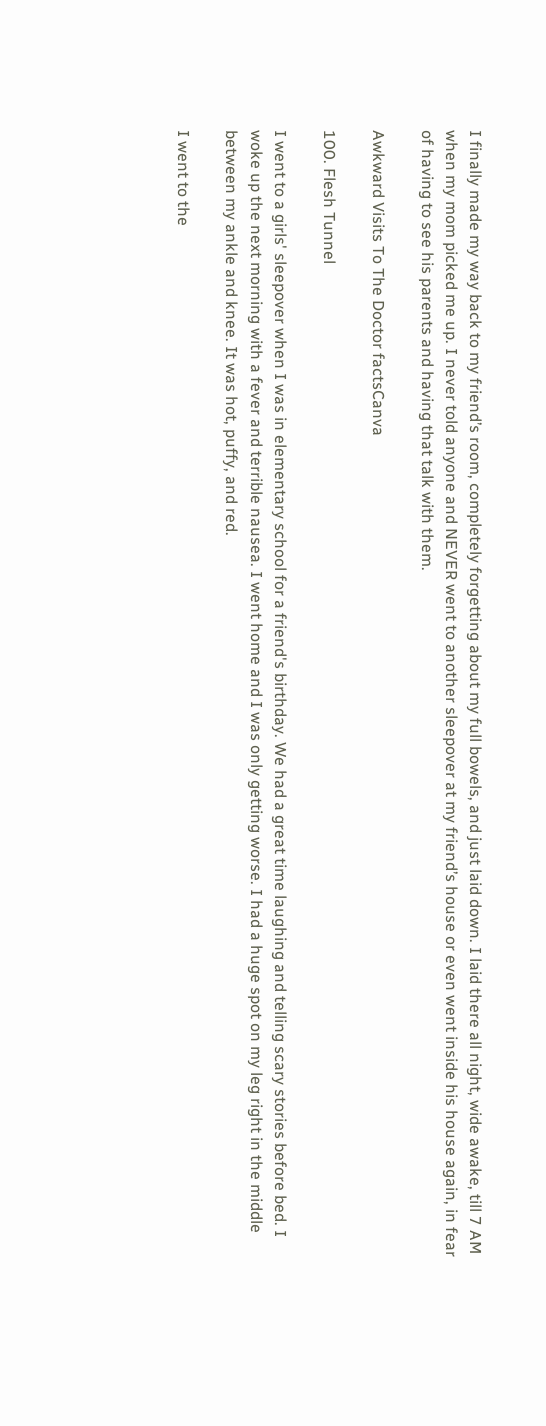I finally made my way back to my friend’s room, completely forgetting about my full bowels, and just laid down. I laid there all night, wide awake, till 7 AM when my mom picked me up. I never told anyone and NEVER went to another sleepover at my friend’s house or even went inside his house again, in fear of having to see his parents and having that talk with them.

Awkward Visits To The Doctor factsCanva

100. Flesh Tunnel

I went to a girls' sleepover when I was in elementary school for a friend's birthday. We had a great time laughing and telling scary stories before bed. I woke up the next morning with a fever and terrible nausea. I went home and I was only getting worse. I had a huge spot on my leg right in the middle between my ankle and knee. It was hot, puffy, and red.

I went to the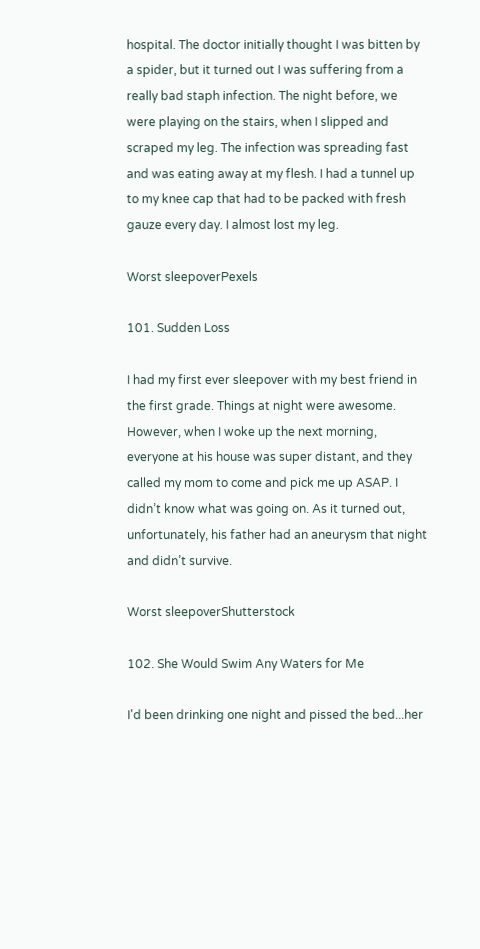hospital. The doctor initially thought I was bitten by a spider, but it turned out I was suffering from a really bad staph infection. The night before, we were playing on the stairs, when I slipped and scraped my leg. The infection was spreading fast and was eating away at my flesh. I had a tunnel up to my knee cap that had to be packed with fresh gauze every day. I almost lost my leg.

Worst sleepoverPexels

101. Sudden Loss

I had my first ever sleepover with my best friend in the first grade. Things at night were awesome. However, when I woke up the next morning, everyone at his house was super distant, and they called my mom to come and pick me up ASAP. I didn’t know what was going on. As it turned out, unfortunately, his father had an aneurysm that night and didn’t survive.

Worst sleepoverShutterstock

102. She Would Swim Any Waters for Me

I'd been drinking one night and pissed the bed...her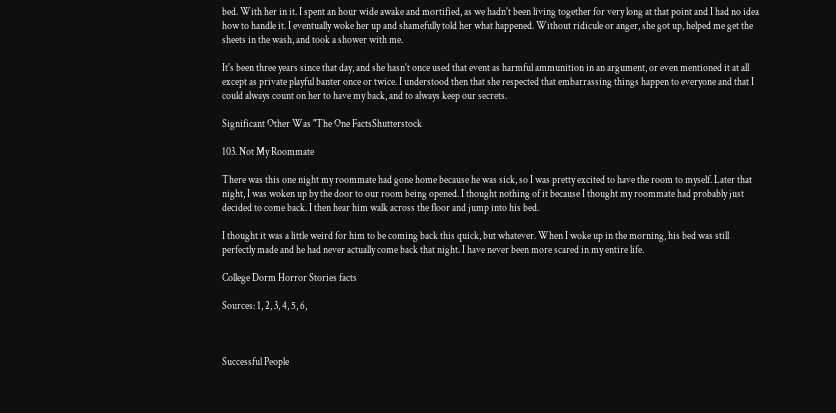bed. With her in it. I spent an hour wide awake and mortified, as we hadn't been living together for very long at that point and I had no idea how to handle it. I eventually woke her up and shamefully told her what happened. Without ridicule or anger, she got up, helped me get the sheets in the wash, and took a shower with me.

It's been three years since that day, and she hasn't once used that event as harmful ammunition in an argument, or even mentioned it at all except as private playful banter once or twice. I understood then that she respected that embarrassing things happen to everyone and that I could always count on her to have my back, and to always keep our secrets.

Significant Other Was "The One FactsShutterstock

103. Not My Roommate

There was this one night my roommate had gone home because he was sick, so I was pretty excited to have the room to myself. Later that night, I was woken up by the door to our room being opened. I thought nothing of it because I thought my roommate had probably just decided to come back. I then hear him walk across the floor and jump into his bed.

I thought it was a little weird for him to be coming back this quick, but whatever. When I woke up in the morning, his bed was still perfectly made and he had never actually come back that night. I have never been more scared in my entire life.

College Dorm Horror Stories facts

Sources: 1, 2, 3, 4, 5, 6,



Successful People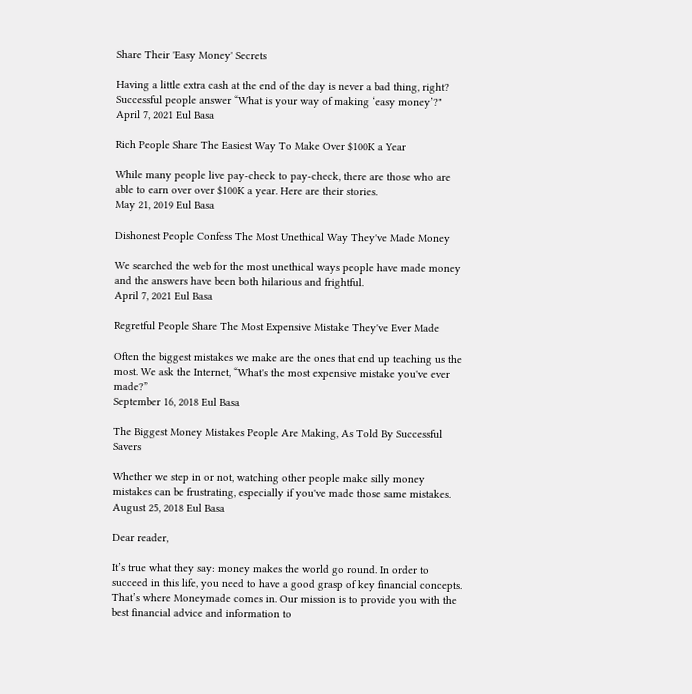Share Their 'Easy Money' Secrets

Having a little extra cash at the end of the day is never a bad thing, right? Successful people answer “What is your way of making ‘easy money’?"
April 7, 2021 Eul Basa

Rich People Share The Easiest Way To Make Over $100K a Year

While many people live pay-check to pay-check, there are those who are able to earn over over $100K a year. Here are their stories.
May 21, 2019 Eul Basa

Dishonest People Confess The Most Unethical Way They've Made Money

We searched the web for the most unethical ways people have made money and the answers have been both hilarious and frightful.
April 7, 2021 Eul Basa

Regretful People Share The Most Expensive Mistake They've Ever Made

Often the biggest mistakes we make are the ones that end up teaching us the most. We ask the Internet, “What's the most expensive mistake you've ever made?”
September 16, 2018 Eul Basa

The Biggest Money Mistakes People Are Making, As Told By Successful Savers

Whether we step in or not, watching other people make silly money mistakes can be frustrating, especially if you've made those same mistakes.
August 25, 2018 Eul Basa

Dear reader,

It’s true what they say: money makes the world go round. In order to succeed in this life, you need to have a good grasp of key financial concepts. That’s where Moneymade comes in. Our mission is to provide you with the best financial advice and information to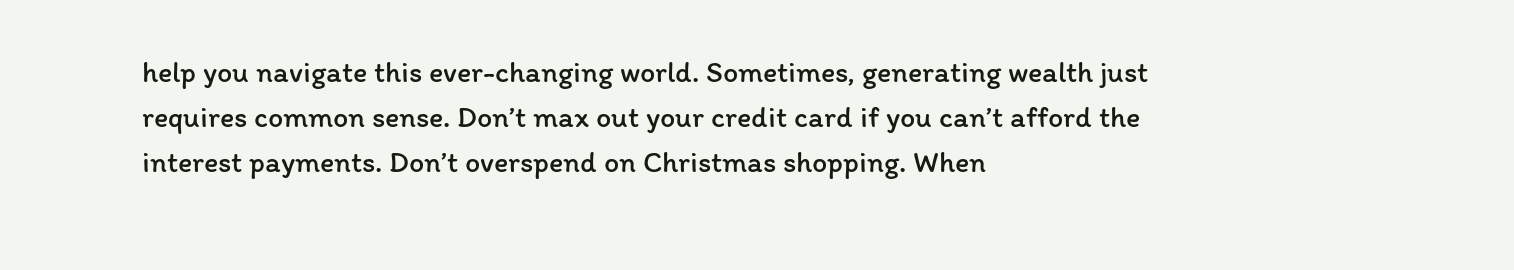help you navigate this ever-changing world. Sometimes, generating wealth just requires common sense. Don’t max out your credit card if you can’t afford the interest payments. Don’t overspend on Christmas shopping. When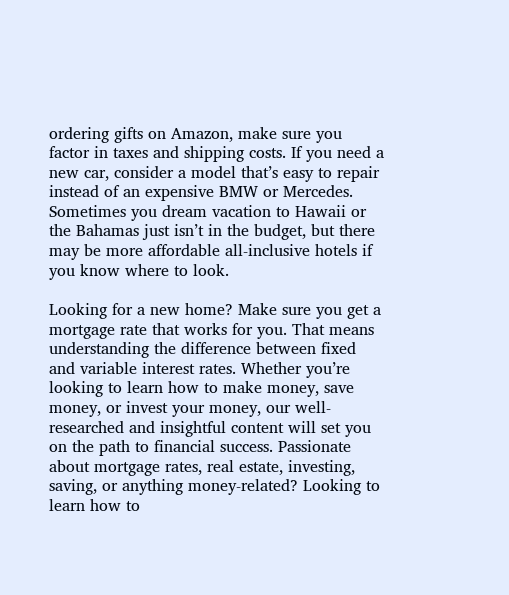ordering gifts on Amazon, make sure you factor in taxes and shipping costs. If you need a new car, consider a model that’s easy to repair instead of an expensive BMW or Mercedes. Sometimes you dream vacation to Hawaii or the Bahamas just isn’t in the budget, but there may be more affordable all-inclusive hotels if you know where to look.

Looking for a new home? Make sure you get a mortgage rate that works for you. That means understanding the difference between fixed and variable interest rates. Whether you’re looking to learn how to make money, save money, or invest your money, our well-researched and insightful content will set you on the path to financial success. Passionate about mortgage rates, real estate, investing, saving, or anything money-related? Looking to learn how to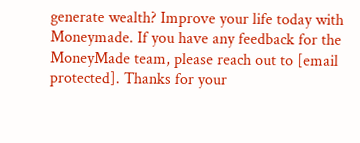generate wealth? Improve your life today with Moneymade. If you have any feedback for the MoneyMade team, please reach out to [email protected]. Thanks for your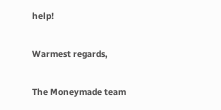help!

Warmest regards,

The Moneymade team